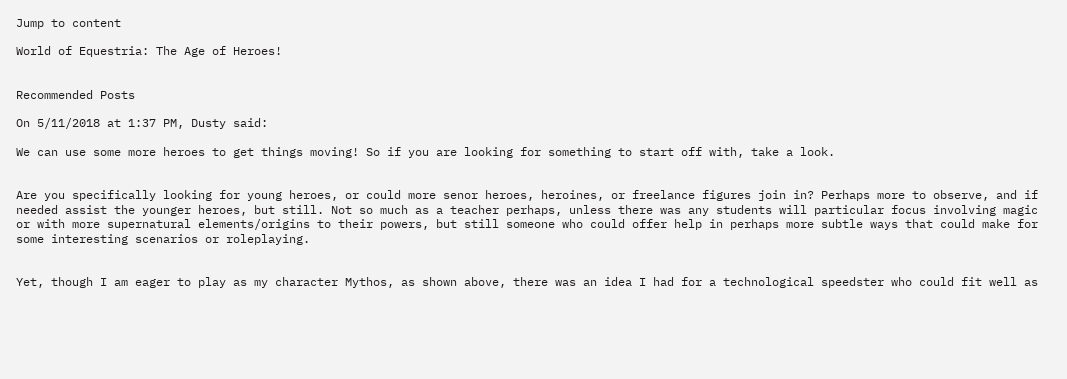Jump to content

World of Equestria: The Age of Heroes!


Recommended Posts

On 5/11/2018 at 1:37 PM, Dusty said:

We can use some more heroes to get things moving! So if you are looking for something to start off with, take a look.


Are you specifically looking for young heroes, or could more senor heroes, heroines, or freelance figures join in? Perhaps more to observe, and if needed assist the younger heroes, but still. Not so much as a teacher perhaps, unless there was any students will particular focus involving magic or with more supernatural elements/origins to their powers, but still someone who could offer help in perhaps more subtle ways that could make for some interesting scenarios or roleplaying.


Yet, though I am eager to play as my character Mythos, as shown above, there was an idea I had for a technological speedster who could fit well as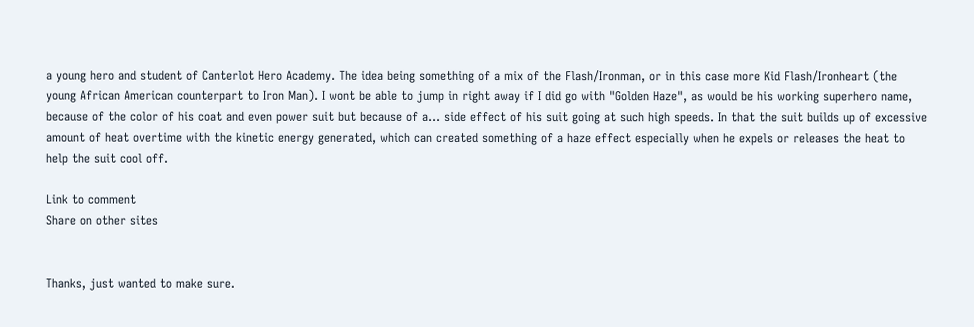a young hero and student of Canterlot Hero Academy. The idea being something of a mix of the Flash/Ironman, or in this case more Kid Flash/Ironheart (the young African American counterpart to Iron Man). I wont be able to jump in right away if I did go with "Golden Haze", as would be his working superhero name, because of the color of his coat and even power suit but because of a... side effect of his suit going at such high speeds. In that the suit builds up of excessive amount of heat overtime with the kinetic energy generated, which can created something of a haze effect especially when he expels or releases the heat to help the suit cool off.

Link to comment
Share on other sites


Thanks, just wanted to make sure.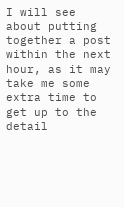I will see about putting together a post within the next hour, as it may take me some extra time to get up to the detail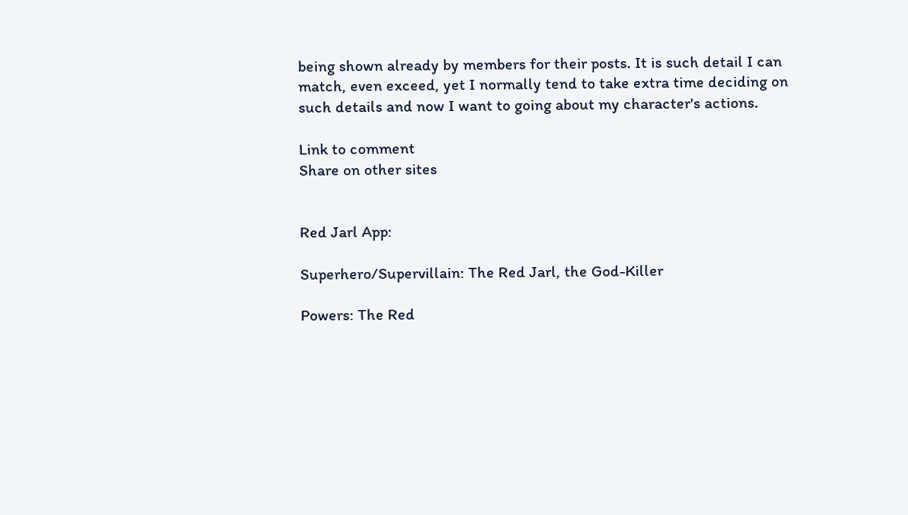being shown already by members for their posts. It is such detail I can match, even exceed, yet I normally tend to take extra time deciding on such details and now I want to going about my character's actions.

Link to comment
Share on other sites


Red Jarl App:

Superhero/Supervillain: The Red Jarl, the God-Killer

Powers: The Red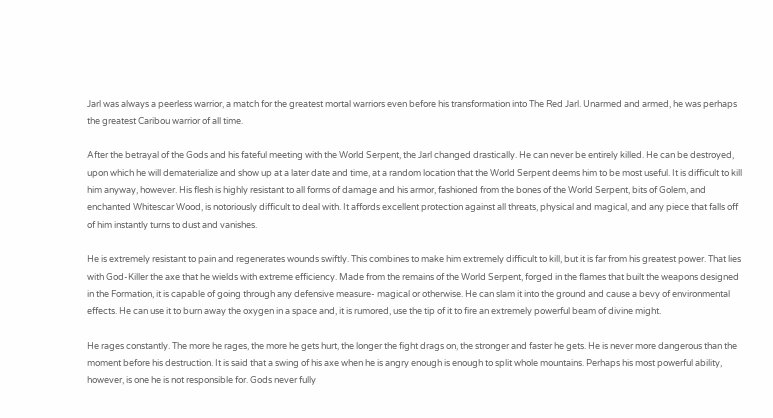Jarl was always a peerless warrior, a match for the greatest mortal warriors even before his transformation into The Red Jarl. Unarmed and armed, he was perhaps the greatest Caribou warrior of all time.

After the betrayal of the Gods and his fateful meeting with the World Serpent, the Jarl changed drastically. He can never be entirely killed. He can be destroyed, upon which he will dematerialize and show up at a later date and time, at a random location that the World Serpent deems him to be most useful. It is difficult to kill him anyway, however. His flesh is highly resistant to all forms of damage and his armor, fashioned from the bones of the World Serpent, bits of Golem, and enchanted Whitescar Wood, is notoriously difficult to deal with. It affords excellent protection against all threats, physical and magical, and any piece that falls off of him instantly turns to dust and vanishes.

He is extremely resistant to pain and regenerates wounds swiftly. This combines to make him extremely difficult to kill, but it is far from his greatest power. That lies with God-Killer the axe that he wields with extreme efficiency. Made from the remains of the World Serpent, forged in the flames that built the weapons designed in the Formation, it is capable of going through any defensive measure- magical or otherwise. He can slam it into the ground and cause a bevy of environmental effects. He can use it to burn away the oxygen in a space and, it is rumored, use the tip of it to fire an extremely powerful beam of divine might.

He rages constantly. The more he rages, the more he gets hurt, the longer the fight drags on, the stronger and faster he gets. He is never more dangerous than the moment before his destruction. It is said that a swing of his axe when he is angry enough is enough to split whole mountains. Perhaps his most powerful ability, however, is one he is not responsible for. Gods never fully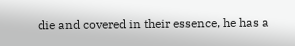die and covered in their essence, he has a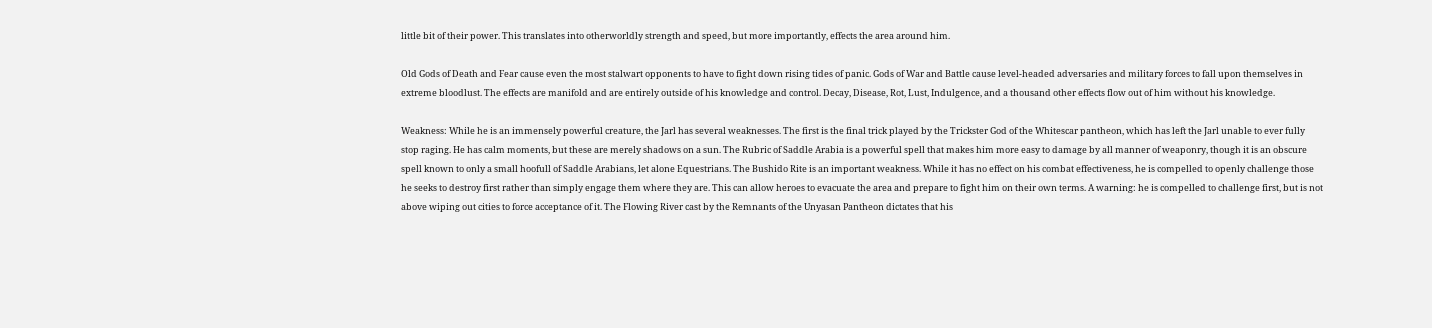little bit of their power. This translates into otherworldly strength and speed, but more importantly, effects the area around him.

Old Gods of Death and Fear cause even the most stalwart opponents to have to fight down rising tides of panic. Gods of War and Battle cause level-headed adversaries and military forces to fall upon themselves in extreme bloodlust. The effects are manifold and are entirely outside of his knowledge and control. Decay, Disease, Rot, Lust, Indulgence, and a thousand other effects flow out of him without his knowledge.

Weakness: While he is an immensely powerful creature, the Jarl has several weaknesses. The first is the final trick played by the Trickster God of the Whitescar pantheon, which has left the Jarl unable to ever fully stop raging. He has calm moments, but these are merely shadows on a sun. The Rubric of Saddle Arabia is a powerful spell that makes him more easy to damage by all manner of weaponry, though it is an obscure spell known to only a small hoofull of Saddle Arabians, let alone Equestrians. The Bushido Rite is an important weakness. While it has no effect on his combat effectiveness, he is compelled to openly challenge those he seeks to destroy first rather than simply engage them where they are. This can allow heroes to evacuate the area and prepare to fight him on their own terms. A warning: he is compelled to challenge first, but is not above wiping out cities to force acceptance of it. The Flowing River cast by the Remnants of the Unyasan Pantheon dictates that his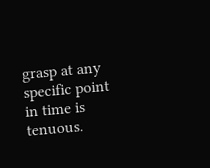grasp at any specific point in time is tenuous.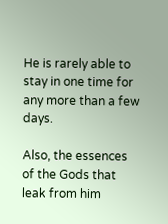He is rarely able to stay in one time for any more than a few days.

Also, the essences of the Gods that leak from him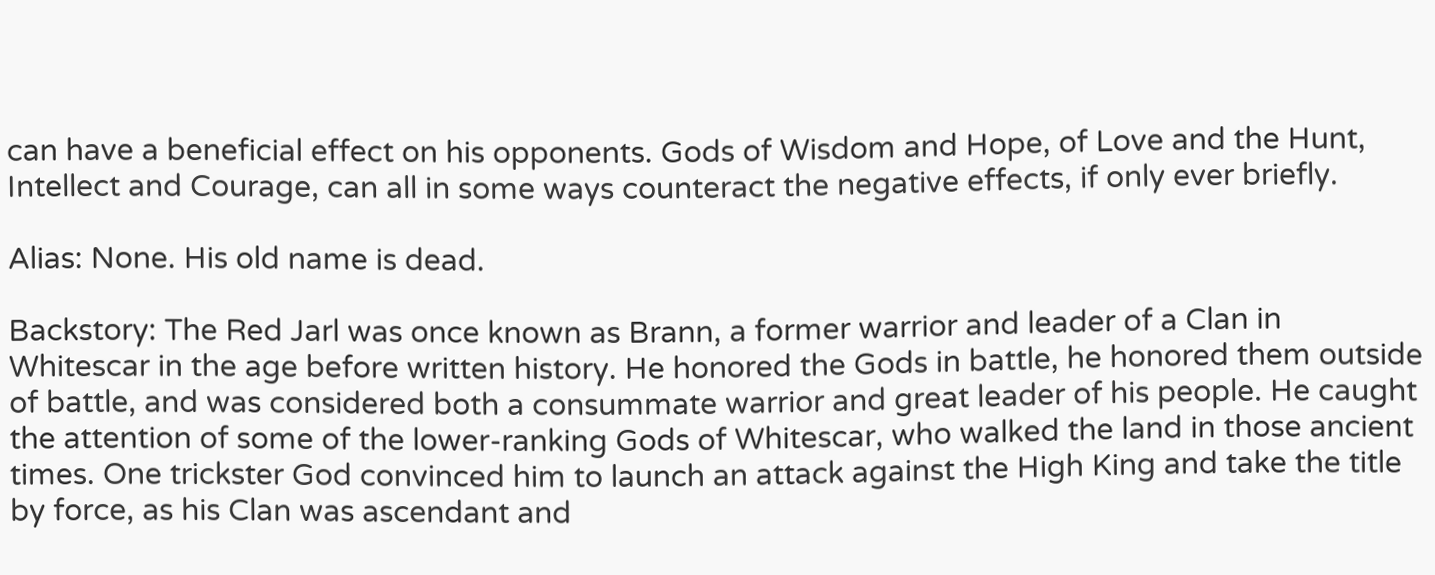can have a beneficial effect on his opponents. Gods of Wisdom and Hope, of Love and the Hunt, Intellect and Courage, can all in some ways counteract the negative effects, if only ever briefly.

Alias: None. His old name is dead.

Backstory: The Red Jarl was once known as Brann, a former warrior and leader of a Clan in Whitescar in the age before written history. He honored the Gods in battle, he honored them outside of battle, and was considered both a consummate warrior and great leader of his people. He caught the attention of some of the lower-ranking Gods of Whitescar, who walked the land in those ancient times. One trickster God convinced him to launch an attack against the High King and take the title by force, as his Clan was ascendant and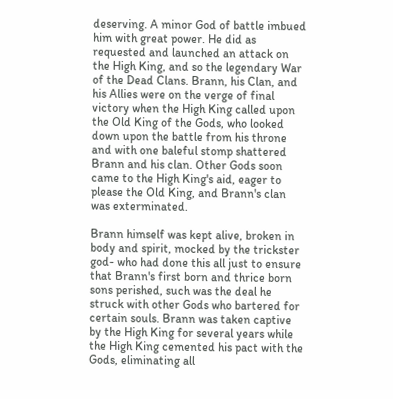deserving. A minor God of battle imbued him with great power. He did as requested and launched an attack on the High King, and so the legendary War of the Dead Clans. Brann, his Clan, and his Allies were on the verge of final victory when the High King called upon the Old King of the Gods, who looked down upon the battle from his throne and with one baleful stomp shattered Brann and his clan. Other Gods soon came to the High King's aid, eager to please the Old King, and Brann's clan was exterminated.

Brann himself was kept alive, broken in body and spirit, mocked by the trickster god- who had done this all just to ensure that Brann's first born and thrice born sons perished, such was the deal he struck with other Gods who bartered for certain souls. Brann was taken captive by the High King for several years while the High King cemented his pact with the Gods, eliminating all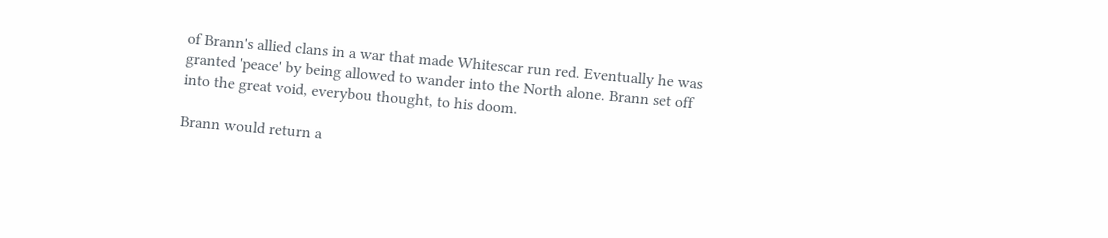of Brann's allied clans in a war that made Whitescar run red. Eventually he was granted 'peace' by being allowed to wander into the North alone. Brann set off into the great void, everybou thought, to his doom.

Brann would return a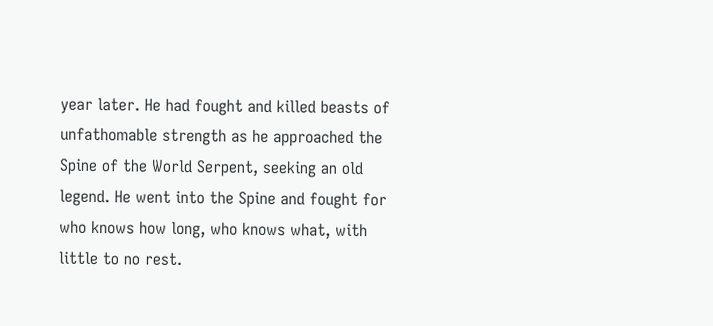year later. He had fought and killed beasts of unfathomable strength as he approached the Spine of the World Serpent, seeking an old legend. He went into the Spine and fought for who knows how long, who knows what, with little to no rest.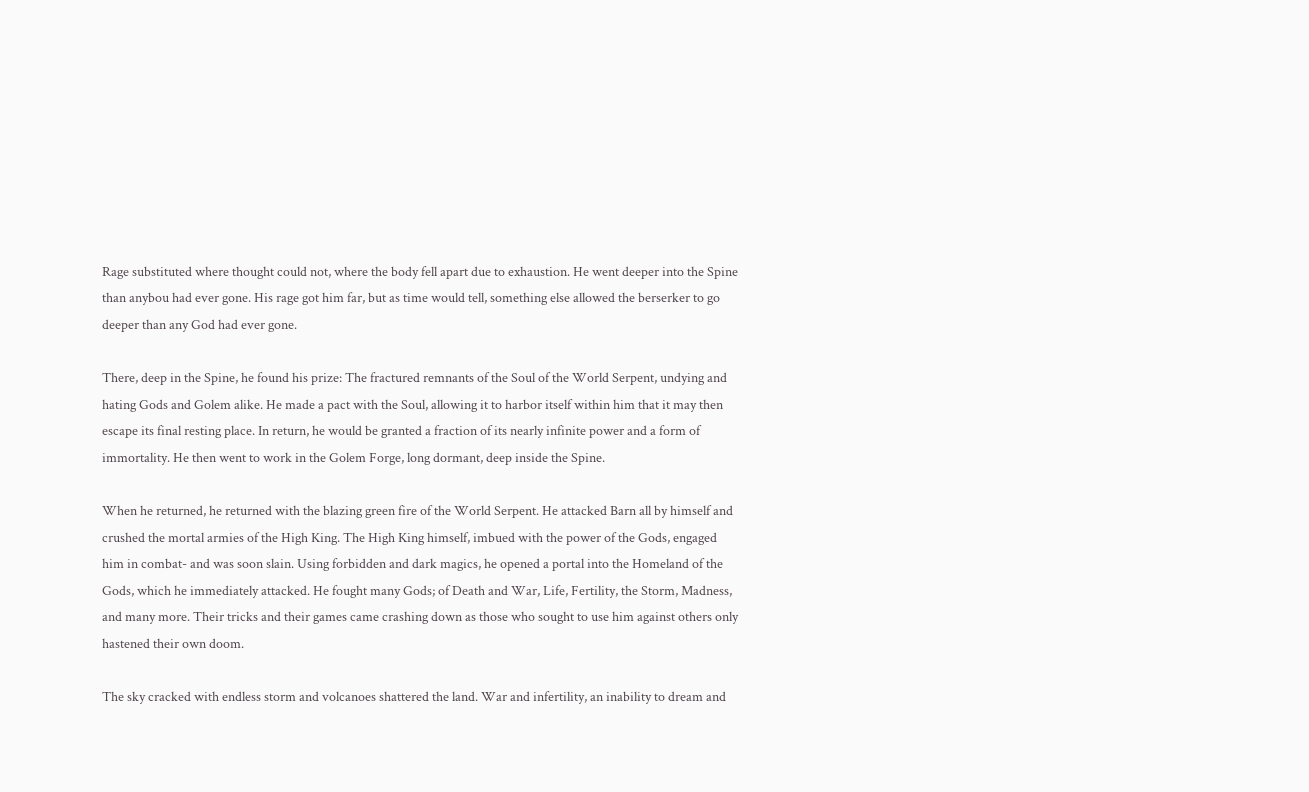Rage substituted where thought could not, where the body fell apart due to exhaustion. He went deeper into the Spine than anybou had ever gone. His rage got him far, but as time would tell, something else allowed the berserker to go deeper than any God had ever gone.

There, deep in the Spine, he found his prize: The fractured remnants of the Soul of the World Serpent, undying and hating Gods and Golem alike. He made a pact with the Soul, allowing it to harbor itself within him that it may then escape its final resting place. In return, he would be granted a fraction of its nearly infinite power and a form of immortality. He then went to work in the Golem Forge, long dormant, deep inside the Spine.

When he returned, he returned with the blazing green fire of the World Serpent. He attacked Barn all by himself and crushed the mortal armies of the High King. The High King himself, imbued with the power of the Gods, engaged him in combat- and was soon slain. Using forbidden and dark magics, he opened a portal into the Homeland of the Gods, which he immediately attacked. He fought many Gods; of Death and War, Life, Fertility, the Storm, Madness, and many more. Their tricks and their games came crashing down as those who sought to use him against others only hastened their own doom.

The sky cracked with endless storm and volcanoes shattered the land. War and infertility, an inability to dream and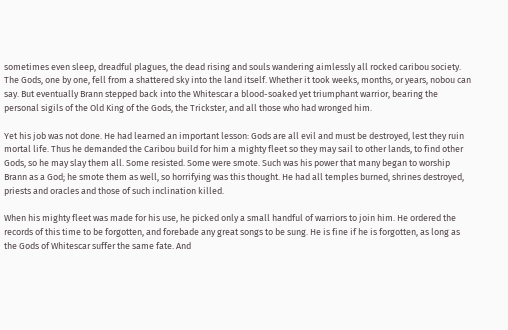sometimes even sleep, dreadful plagues, the dead rising and souls wandering aimlessly all rocked caribou society. The Gods, one by one, fell from a shattered sky into the land itself. Whether it took weeks, months, or years, nobou can say. But eventually Brann stepped back into the Whitescar a blood-soaked yet triumphant warrior, bearing the personal sigils of the Old King of the Gods, the Trickster, and all those who had wronged him.

Yet his job was not done. He had learned an important lesson: Gods are all evil and must be destroyed, lest they ruin mortal life. Thus he demanded the Caribou build for him a mighty fleet so they may sail to other lands, to find other Gods, so he may slay them all. Some resisted. Some were smote. Such was his power that many began to worship Brann as a God; he smote them as well, so horrifying was this thought. He had all temples burned, shrines destroyed, priests and oracles and those of such inclination killed.

When his mighty fleet was made for his use, he picked only a small handful of warriors to join him. He ordered the records of this time to be forgotten, and forebade any great songs to be sung. He is fine if he is forgotten, as long as the Gods of Whitescar suffer the same fate. And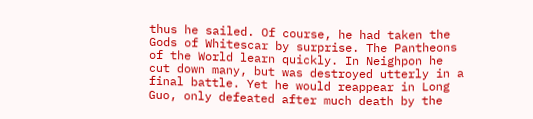thus he sailed. Of course, he had taken the Gods of Whitescar by surprise. The Pantheons of the World learn quickly. In Neighpon he cut down many, but was destroyed utterly in a final battle. Yet he would reappear in Long Guo, only defeated after much death by the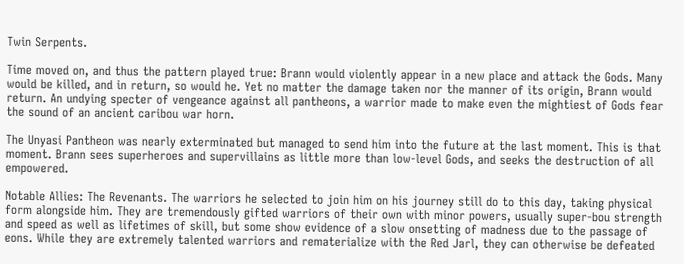Twin Serpents.

Time moved on, and thus the pattern played true: Brann would violently appear in a new place and attack the Gods. Many would be killed, and in return, so would he. Yet no matter the damage taken nor the manner of its origin, Brann would return. An undying specter of vengeance against all pantheons, a warrior made to make even the mightiest of Gods fear the sound of an ancient caribou war horn.

The Unyasi Pantheon was nearly exterminated but managed to send him into the future at the last moment. This is that moment. Brann sees superheroes and supervillains as little more than low-level Gods, and seeks the destruction of all empowered.

Notable Allies: The Revenants. The warriors he selected to join him on his journey still do to this day, taking physical form alongside him. They are tremendously gifted warriors of their own with minor powers, usually super-bou strength and speed as well as lifetimes of skill, but some show evidence of a slow onsetting of madness due to the passage of eons. While they are extremely talented warriors and rematerialize with the Red Jarl, they can otherwise be defeated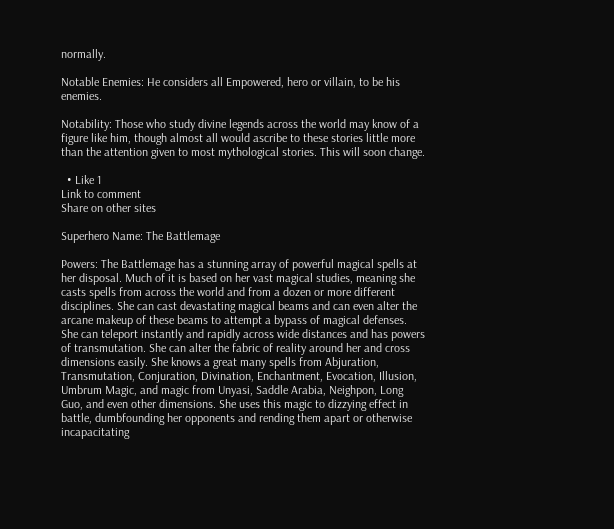normally.

Notable Enemies: He considers all Empowered, hero or villain, to be his enemies.

Notability: Those who study divine legends across the world may know of a figure like him, though almost all would ascribe to these stories little more than the attention given to most mythological stories. This will soon change.

  • Like 1
Link to comment
Share on other sites

Superhero Name: The Battlemage

Powers: The Battlemage has a stunning array of powerful magical spells at her disposal. Much of it is based on her vast magical studies, meaning she casts spells from across the world and from a dozen or more different disciplines. She can cast devastating magical beams and can even alter the arcane makeup of these beams to attempt a bypass of magical defenses. She can teleport instantly and rapidly across wide distances and has powers of transmutation. She can alter the fabric of reality around her and cross dimensions easily. She knows a great many spells from Abjuration, Transmutation, Conjuration, Divination, Enchantment, Evocation, Illusion, Umbrum Magic, and magic from Unyasi, Saddle Arabia, Neighpon, Long Guo, and even other dimensions. She uses this magic to dizzying effect in battle, dumbfounding her opponents and rending them apart or otherwise incapacitating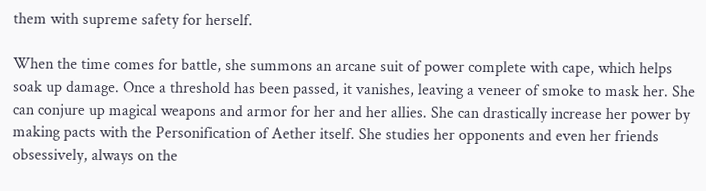them with supreme safety for herself.

When the time comes for battle, she summons an arcane suit of power complete with cape, which helps soak up damage. Once a threshold has been passed, it vanishes, leaving a veneer of smoke to mask her. She can conjure up magical weapons and armor for her and her allies. She can drastically increase her power by making pacts with the Personification of Aether itself. She studies her opponents and even her friends obsessively, always on the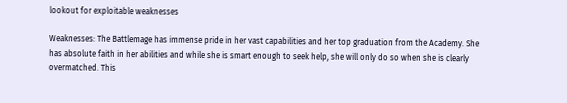lookout for exploitable weaknesses

Weaknesses: The Battlemage has immense pride in her vast capabilities and her top graduation from the Academy. She has absolute faith in her abilities and while she is smart enough to seek help, she will only do so when she is clearly overmatched. This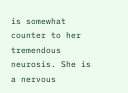is somewhat counter to her tremendous neurosis. She is a nervous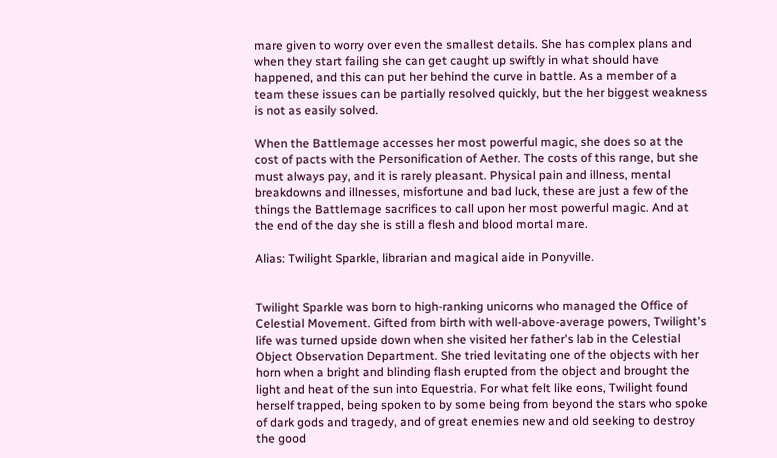mare given to worry over even the smallest details. She has complex plans and when they start failing she can get caught up swiftly in what should have happened, and this can put her behind the curve in battle. As a member of a team these issues can be partially resolved quickly, but the her biggest weakness is not as easily solved.

When the Battlemage accesses her most powerful magic, she does so at the cost of pacts with the Personification of Aether. The costs of this range, but she must always pay, and it is rarely pleasant. Physical pain and illness, mental breakdowns and illnesses, misfortune and bad luck, these are just a few of the things the Battlemage sacrifices to call upon her most powerful magic. And at the end of the day she is still a flesh and blood mortal mare.

Alias: Twilight Sparkle, librarian and magical aide in Ponyville.


Twilight Sparkle was born to high-ranking unicorns who managed the Office of Celestial Movement. Gifted from birth with well-above-average powers, Twilight's life was turned upside down when she visited her father's lab in the Celestial Object Observation Department. She tried levitating one of the objects with her horn when a bright and blinding flash erupted from the object and brought the light and heat of the sun into Equestria. For what felt like eons, Twilight found herself trapped, being spoken to by some being from beyond the stars who spoke of dark gods and tragedy, and of great enemies new and old seeking to destroy the good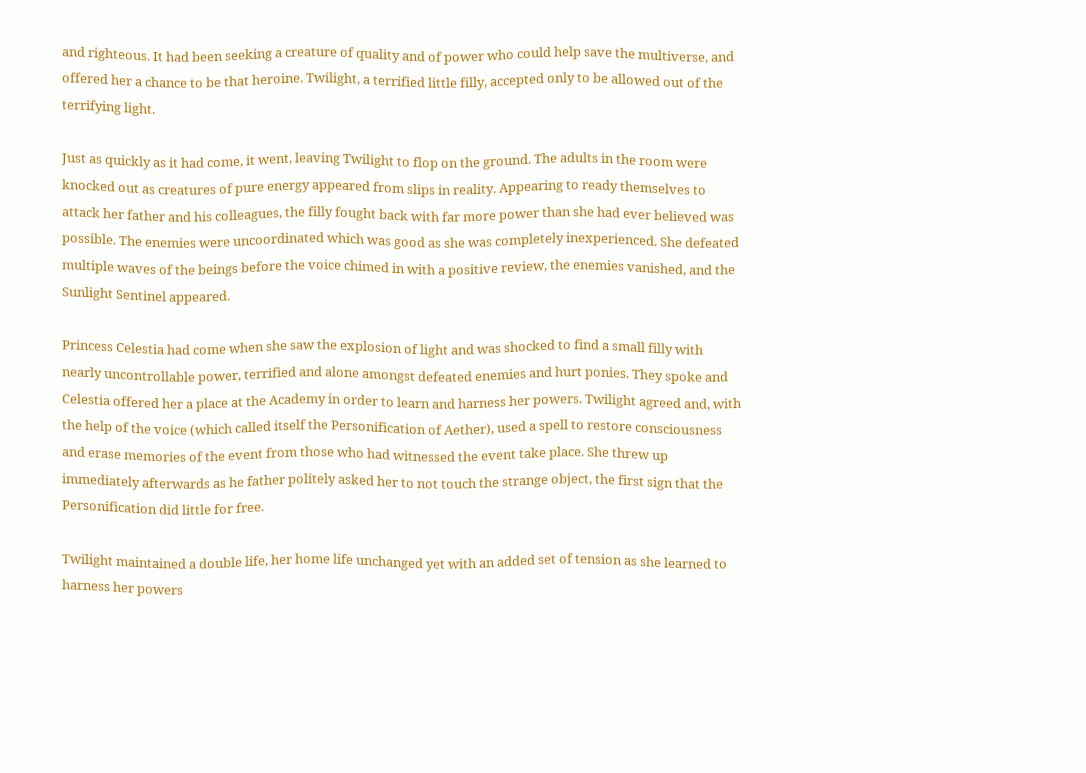and righteous. It had been seeking a creature of quality and of power who could help save the multiverse, and offered her a chance to be that heroine. Twilight, a terrified little filly, accepted only to be allowed out of the terrifying light.

Just as quickly as it had come, it went, leaving Twilight to flop on the ground. The adults in the room were knocked out as creatures of pure energy appeared from slips in reality. Appearing to ready themselves to attack her father and his colleagues, the filly fought back with far more power than she had ever believed was possible. The enemies were uncoordinated which was good as she was completely inexperienced. She defeated multiple waves of the beings before the voice chimed in with a positive review, the enemies vanished, and the Sunlight Sentinel appeared.

Princess Celestia had come when she saw the explosion of light and was shocked to find a small filly with nearly uncontrollable power, terrified and alone amongst defeated enemies and hurt ponies. They spoke and Celestia offered her a place at the Academy in order to learn and harness her powers. Twilight agreed and, with the help of the voice (which called itself the Personification of Aether), used a spell to restore consciousness and erase memories of the event from those who had witnessed the event take place. She threw up immediately afterwards as he father politely asked her to not touch the strange object, the first sign that the Personification did little for free.

Twilight maintained a double life, her home life unchanged yet with an added set of tension as she learned to harness her powers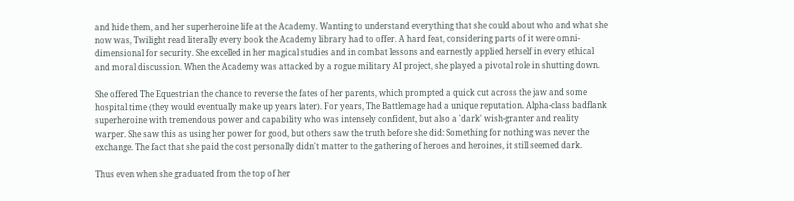and hide them, and her superheroine life at the Academy. Wanting to understand everything that she could about who and what she now was, Twilight read literally every book the Academy library had to offer. A hard feat, considering parts of it were omni-dimensional for security. She excelled in her magical studies and in combat lessons and earnestly applied herself in every ethical and moral discussion. When the Academy was attacked by a rogue military AI project, she played a pivotal role in shutting down.

She offered The Equestrian the chance to reverse the fates of her parents, which prompted a quick cut across the jaw and some hospital time (they would eventually make up years later). For years, The Battlemage had a unique reputation. Alpha-class badflank superheroine with tremendous power and capability who was intensely confident, but also a 'dark' wish-granter and reality warper. She saw this as using her power for good, but others saw the truth before she did: Something for nothing was never the exchange. The fact that she paid the cost personally didn't matter to the gathering of heroes and heroines, it still seemed dark.

Thus even when she graduated from the top of her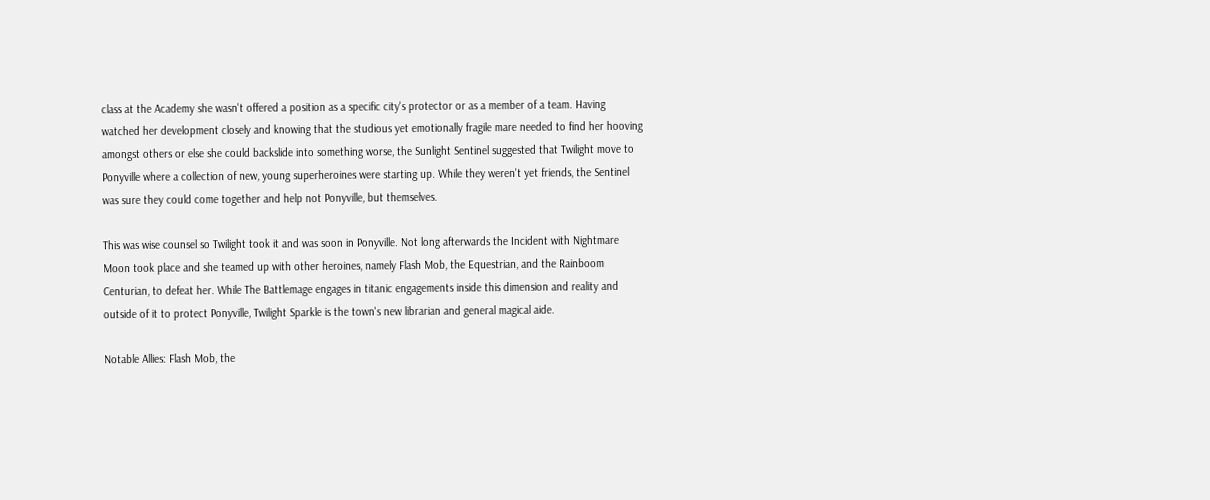class at the Academy she wasn't offered a position as a specific city's protector or as a member of a team. Having watched her development closely and knowing that the studious yet emotionally fragile mare needed to find her hooving amongst others or else she could backslide into something worse, the Sunlight Sentinel suggested that Twilight move to Ponyville where a collection of new, young superheroines were starting up. While they weren't yet friends, the Sentinel was sure they could come together and help not Ponyville, but themselves.

This was wise counsel so Twilight took it and was soon in Ponyville. Not long afterwards the Incident with Nightmare Moon took place and she teamed up with other heroines, namely Flash Mob, the Equestrian, and the Rainboom Centurian, to defeat her. While The Battlemage engages in titanic engagements inside this dimension and reality and outside of it to protect Ponyville, Twilight Sparkle is the town's new librarian and general magical aide.

Notable Allies: Flash Mob, the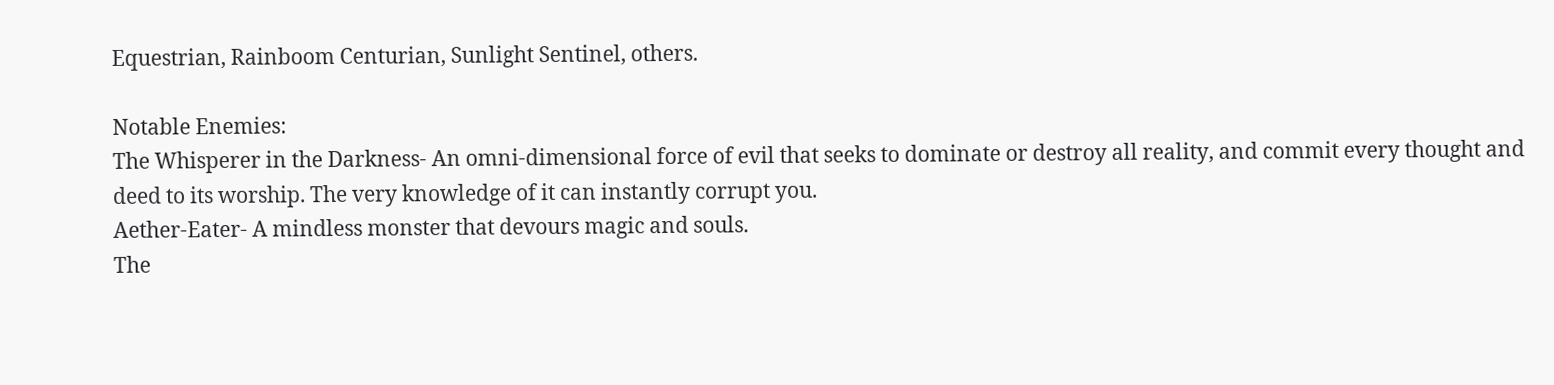Equestrian, Rainboom Centurian, Sunlight Sentinel, others.

Notable Enemies:
The Whisperer in the Darkness- An omni-dimensional force of evil that seeks to dominate or destroy all reality, and commit every thought and deed to its worship. The very knowledge of it can instantly corrupt you.
Aether-Eater- A mindless monster that devours magic and souls.
The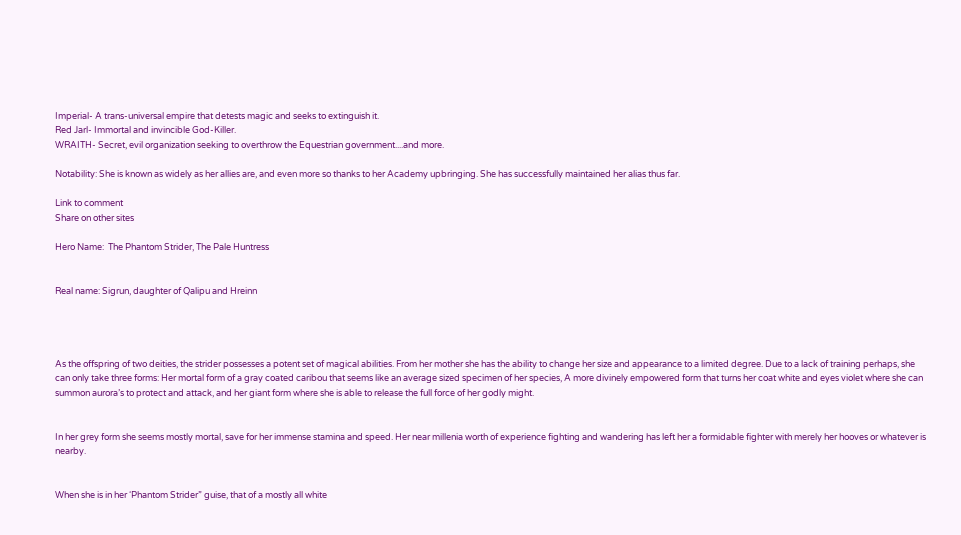Imperial- A trans-universal empire that detests magic and seeks to extinguish it.
Red Jarl- Immortal and invincible God-Killer.
WRAITH- Secret, evil organization seeking to overthrow the Equestrian government....and more.

Notability: She is known as widely as her allies are, and even more so thanks to her Academy upbringing. She has successfully maintained her alias thus far.

Link to comment
Share on other sites

Hero Name:  The Phantom Strider, The Pale Huntress


Real name: Sigrun, daughter of Qalipu and Hreinn




As the offspring of two deities, the strider possesses a potent set of magical abilities. From her mother she has the ability to change her size and appearance to a limited degree. Due to a lack of training perhaps, she can only take three forms: Her mortal form of a gray coated caribou that seems like an average sized specimen of her species, A more divinely empowered form that turns her coat white and eyes violet where she can summon aurora’s to protect and attack, and her giant form where she is able to release the full force of her godly might.


In her grey form she seems mostly mortal, save for her immense stamina and speed. Her near millenia worth of experience fighting and wandering has left her a formidable fighter with merely her hooves or whatever is nearby.


When she is in her ‘Phantom Strider” guise, that of a mostly all white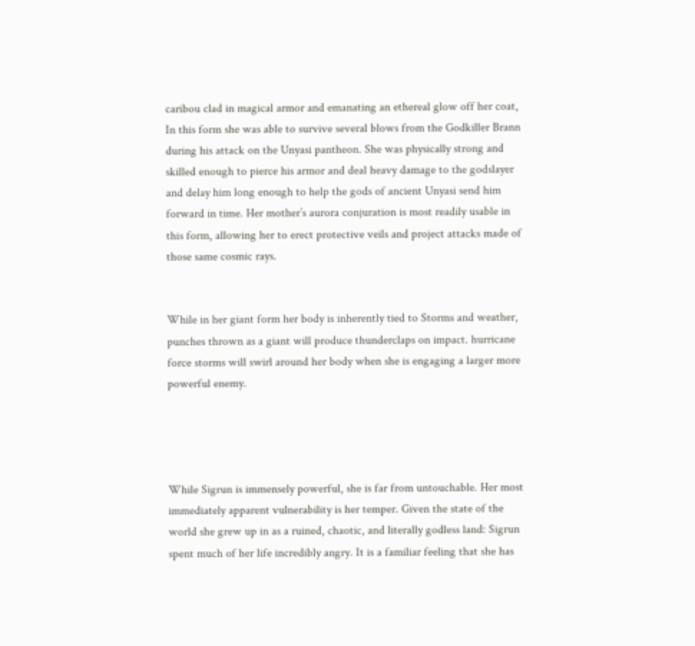caribou clad in magical armor and emanating an ethereal glow off her coat, In this form she was able to survive several blows from the Godkiller Brann during his attack on the Unyasi pantheon. She was physically strong and skilled enough to pierce his armor and deal heavy damage to the godslayer and delay him long enough to help the gods of ancient Unyasi send him forward in time. Her mother’s aurora conjuration is most readily usable in this form, allowing her to erect protective veils and project attacks made of those same cosmic rays.


While in her giant form her body is inherently tied to Storms and weather, punches thrown as a giant will produce thunderclaps on impact. hurricane force storms will swirl around her body when she is engaging a larger more powerful enemy.




While Sigrun is immensely powerful, she is far from untouchable. Her most immediately apparent vulnerability is her temper. Given the state of the world she grew up in as a ruined, chaotic, and literally godless land: Sigrun spent much of her life incredibly angry. It is a familiar feeling that she has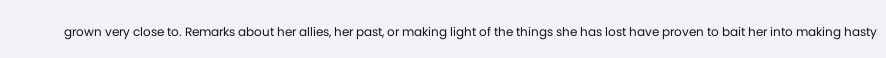grown very close to. Remarks about her allies, her past, or making light of the things she has lost have proven to bait her into making hasty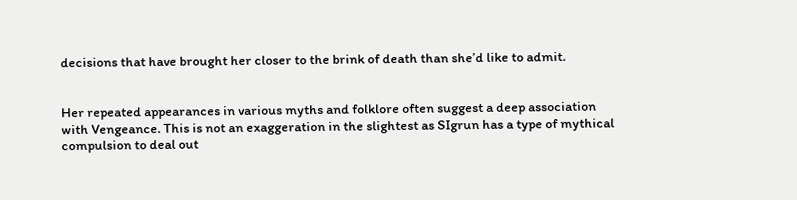decisions that have brought her closer to the brink of death than she’d like to admit.


Her repeated appearances in various myths and folklore often suggest a deep association with Vengeance. This is not an exaggeration in the slightest as SIgrun has a type of mythical compulsion to deal out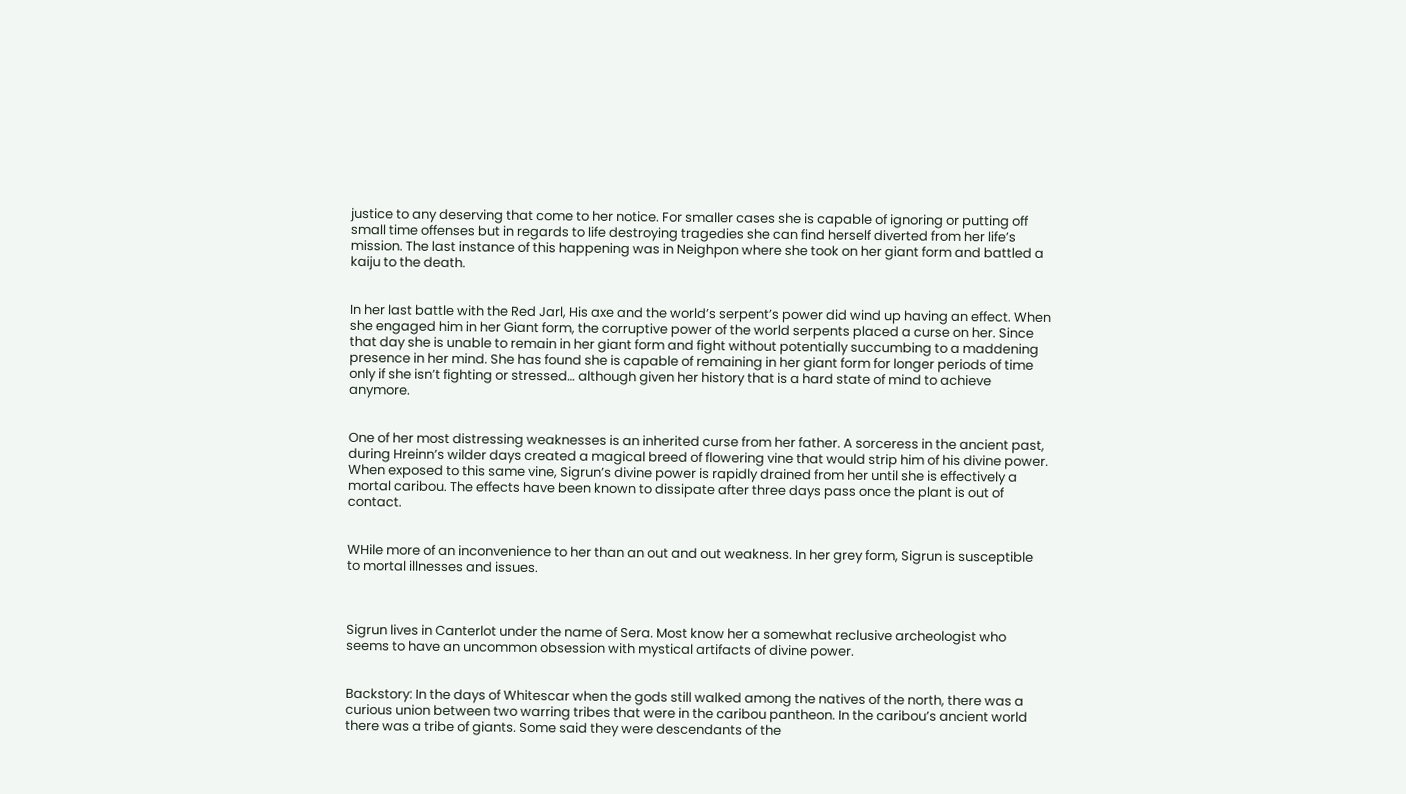justice to any deserving that come to her notice. For smaller cases she is capable of ignoring or putting off small time offenses but in regards to life destroying tragedies she can find herself diverted from her life’s mission. The last instance of this happening was in Neighpon where she took on her giant form and battled a kaiju to the death.


In her last battle with the Red Jarl, His axe and the world’s serpent’s power did wind up having an effect. When she engaged him in her Giant form, the corruptive power of the world serpents placed a curse on her. Since that day she is unable to remain in her giant form and fight without potentially succumbing to a maddening presence in her mind. She has found she is capable of remaining in her giant form for longer periods of time only if she isn’t fighting or stressed… although given her history that is a hard state of mind to achieve anymore.


One of her most distressing weaknesses is an inherited curse from her father. A sorceress in the ancient past, during Hreinn’s wilder days created a magical breed of flowering vine that would strip him of his divine power. When exposed to this same vine, Sigrun’s divine power is rapidly drained from her until she is effectively a mortal caribou. The effects have been known to dissipate after three days pass once the plant is out of contact.


WHile more of an inconvenience to her than an out and out weakness. In her grey form, Sigrun is susceptible to mortal illnesses and issues.



Sigrun lives in Canterlot under the name of Sera. Most know her a somewhat reclusive archeologist who seems to have an uncommon obsession with mystical artifacts of divine power.


Backstory: In the days of Whitescar when the gods still walked among the natives of the north, there was a curious union between two warring tribes that were in the caribou pantheon. In the caribou’s ancient world there was a tribe of giants. Some said they were descendants of the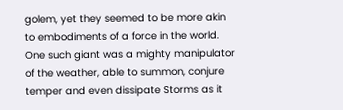golem, yet they seemed to be more akin to embodiments of a force in the world. One such giant was a mighty manipulator of the weather, able to summon, conjure temper and even dissipate Storms as it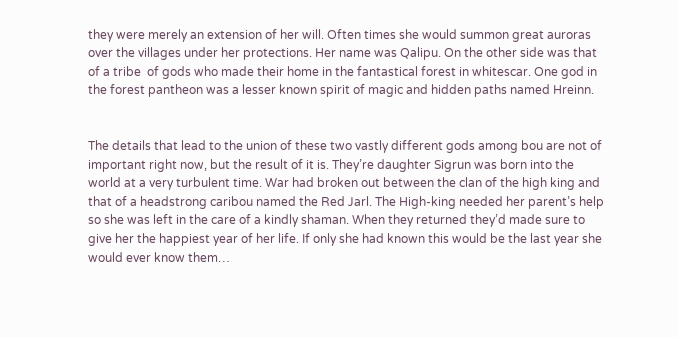they were merely an extension of her will. Often times she would summon great auroras over the villages under her protections. Her name was Qalipu. On the other side was that of a tribe  of gods who made their home in the fantastical forest in whitescar. One god in the forest pantheon was a lesser known spirit of magic and hidden paths named Hreinn.


The details that lead to the union of these two vastly different gods among bou are not of important right now, but the result of it is. They’re daughter Sigrun was born into the world at a very turbulent time. War had broken out between the clan of the high king and that of a headstrong caribou named the Red Jarl. The High-king needed her parent’s help so she was left in the care of a kindly shaman. When they returned they’d made sure to give her the happiest year of her life. If only she had known this would be the last year she would ever know them…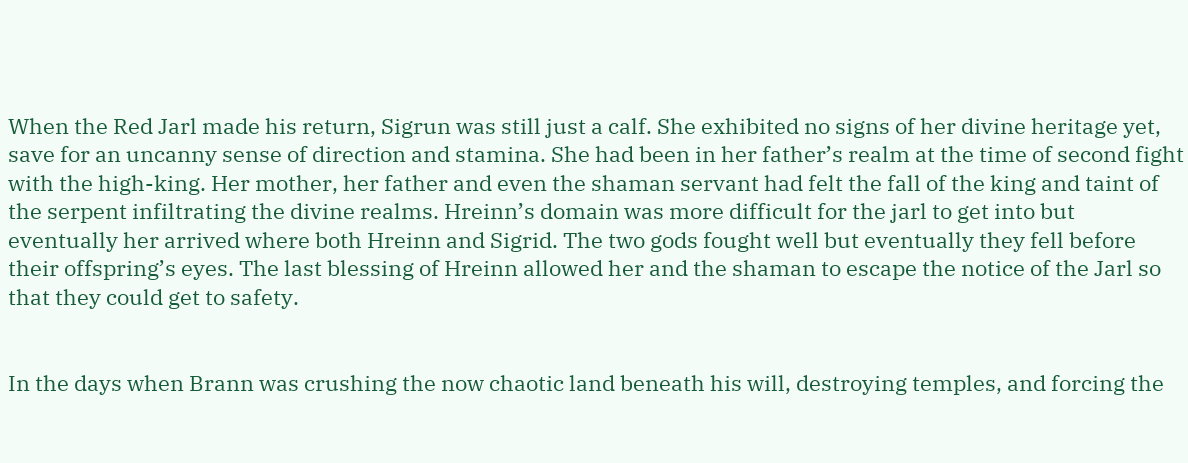When the Red Jarl made his return, Sigrun was still just a calf. She exhibited no signs of her divine heritage yet, save for an uncanny sense of direction and stamina. She had been in her father’s realm at the time of second fight with the high-king. Her mother, her father and even the shaman servant had felt the fall of the king and taint of the serpent infiltrating the divine realms. Hreinn’s domain was more difficult for the jarl to get into but eventually her arrived where both Hreinn and Sigrid. The two gods fought well but eventually they fell before their offspring’s eyes. The last blessing of Hreinn allowed her and the shaman to escape the notice of the Jarl so that they could get to safety.


In the days when Brann was crushing the now chaotic land beneath his will, destroying temples, and forcing the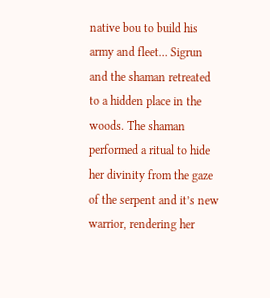native bou to build his army and fleet… Sigrun and the shaman retreated to a hidden place in the woods. The shaman performed a ritual to hide her divinity from the gaze of the serpent and it’s new warrior, rendering her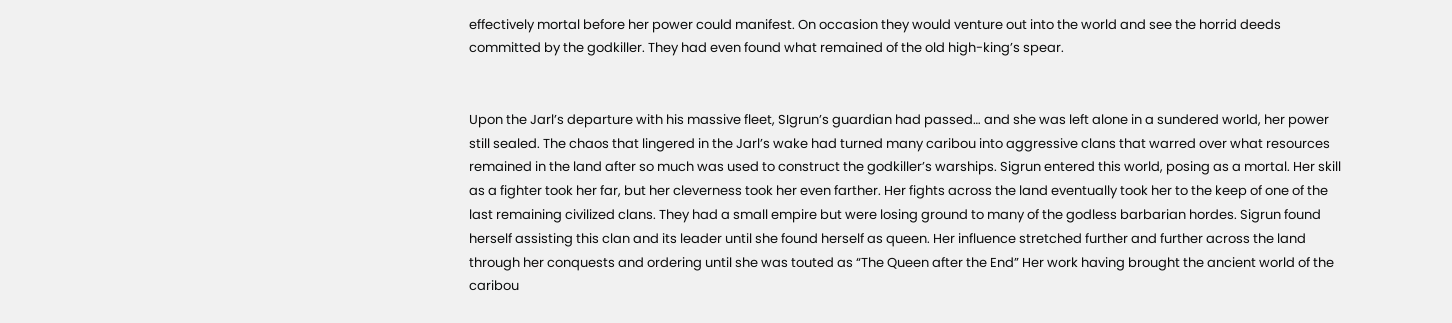effectively mortal before her power could manifest. On occasion they would venture out into the world and see the horrid deeds committed by the godkiller. They had even found what remained of the old high-king’s spear.


Upon the Jarl’s departure with his massive fleet, SIgrun’s guardian had passed… and she was left alone in a sundered world, her power still sealed. The chaos that lingered in the Jarl’s wake had turned many caribou into aggressive clans that warred over what resources remained in the land after so much was used to construct the godkiller’s warships. Sigrun entered this world, posing as a mortal. Her skill as a fighter took her far, but her cleverness took her even farther. Her fights across the land eventually took her to the keep of one of the last remaining civilized clans. They had a small empire but were losing ground to many of the godless barbarian hordes. Sigrun found herself assisting this clan and its leader until she found herself as queen. Her influence stretched further and further across the land through her conquests and ordering until she was touted as “The Queen after the End” Her work having brought the ancient world of the caribou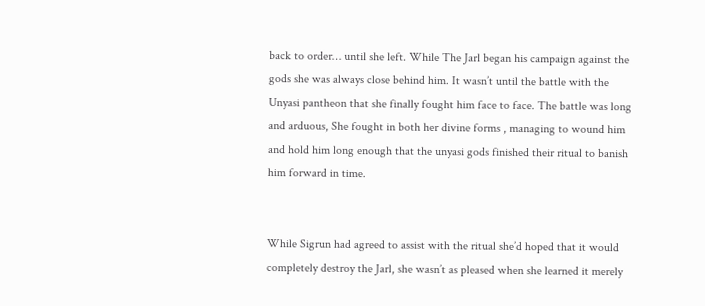back to order… until she left. While The Jarl began his campaign against the gods she was always close behind him. It wasn’t until the battle with the Unyasi pantheon that she finally fought him face to face. The battle was long and arduous, She fought in both her divine forms , managing to wound him and hold him long enough that the unyasi gods finished their ritual to banish him forward in time.


While Sigrun had agreed to assist with the ritual she’d hoped that it would completely destroy the Jarl, she wasn’t as pleased when she learned it merely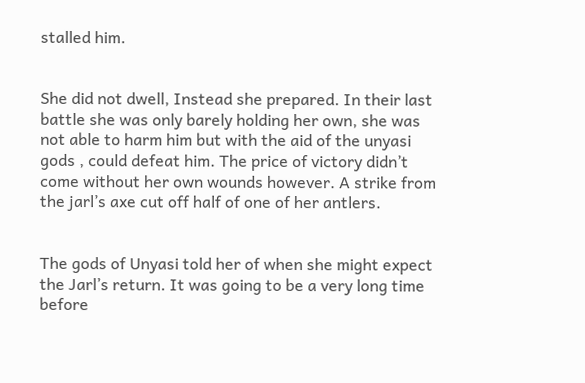stalled him.


She did not dwell, Instead she prepared. In their last battle she was only barely holding her own, she was not able to harm him but with the aid of the unyasi gods , could defeat him. The price of victory didn’t come without her own wounds however. A strike from the jarl’s axe cut off half of one of her antlers.


The gods of Unyasi told her of when she might expect the Jarl’s return. It was going to be a very long time before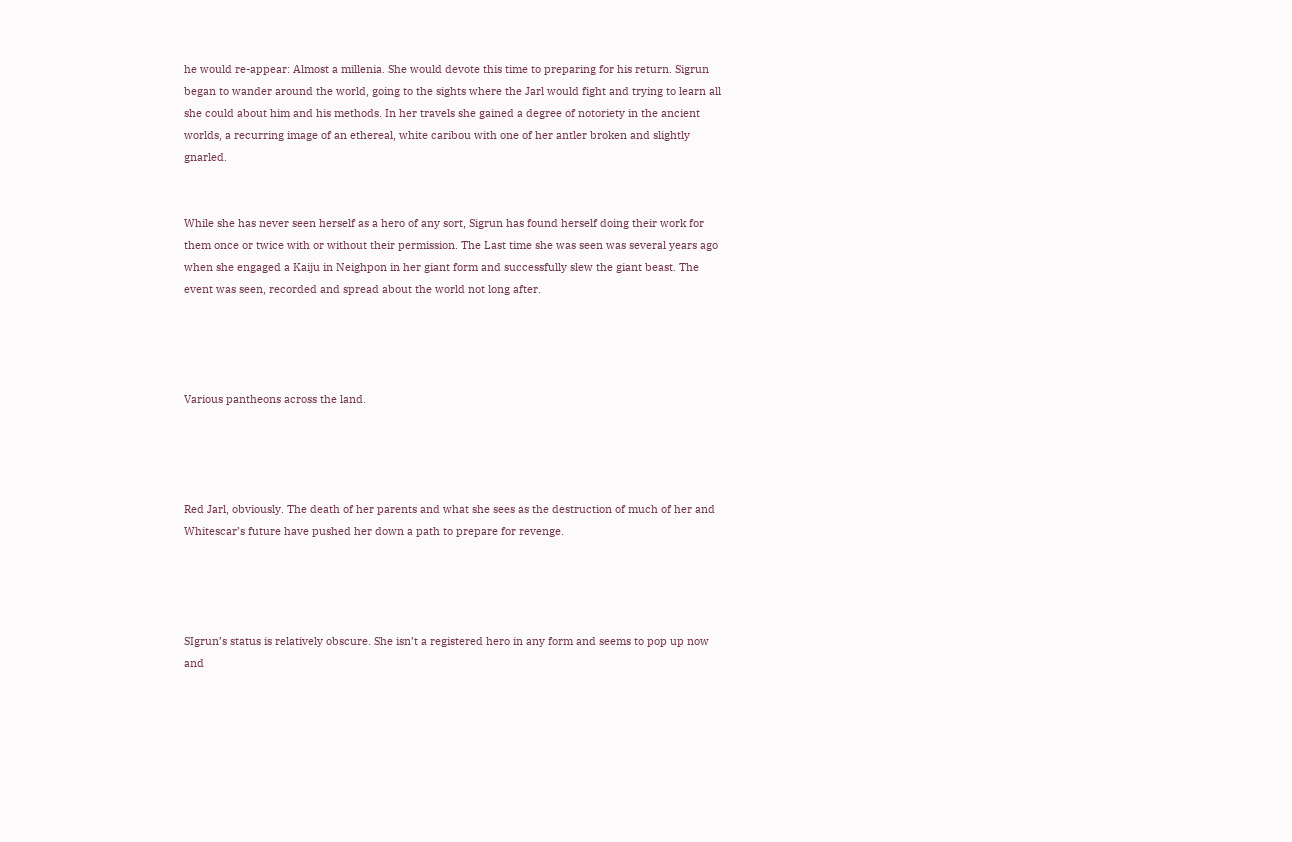he would re-appear: Almost a millenia. She would devote this time to preparing for his return. Sigrun began to wander around the world, going to the sights where the Jarl would fight and trying to learn all she could about him and his methods. In her travels she gained a degree of notoriety in the ancient worlds, a recurring image of an ethereal, white caribou with one of her antler broken and slightly gnarled.


While she has never seen herself as a hero of any sort, Sigrun has found herself doing their work for them once or twice with or without their permission. The Last time she was seen was several years ago when she engaged a Kaiju in Neighpon in her giant form and successfully slew the giant beast. The event was seen, recorded and spread about the world not long after.




Various pantheons across the land.




Red Jarl, obviously. The death of her parents and what she sees as the destruction of much of her and Whitescar’s future have pushed her down a path to prepare for revenge.




SIgrun’s status is relatively obscure. She isn’t a registered hero in any form and seems to pop up now and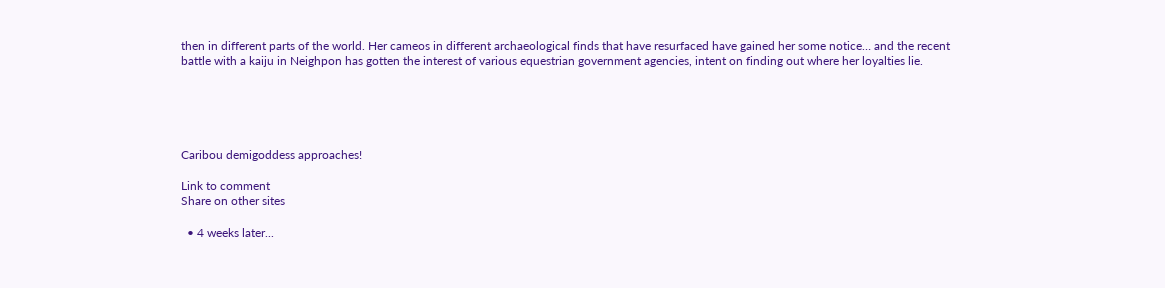then in different parts of the world. Her cameos in different archaeological finds that have resurfaced have gained her some notice… and the recent battle with a kaiju in Neighpon has gotten the interest of various equestrian government agencies, intent on finding out where her loyalties lie.





Caribou demigoddess approaches!

Link to comment
Share on other sites

  • 4 weeks later...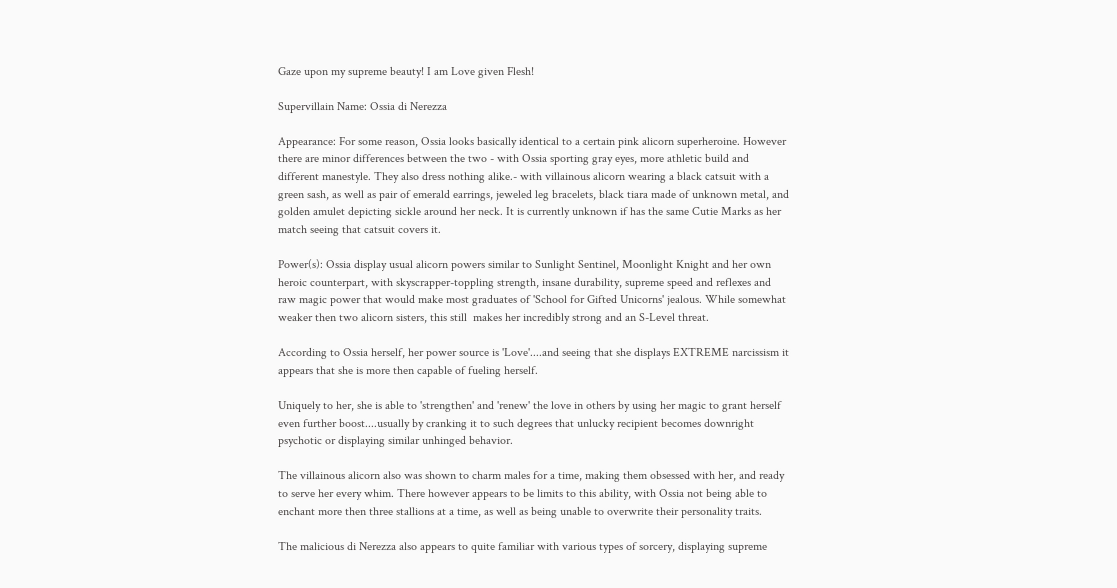Gaze upon my supreme beauty! I am Love given Flesh!

Supervillain Name: Ossia di Nerezza

Appearance: For some reason, Ossia looks basically identical to a certain pink alicorn superheroine. However there are minor differences between the two - with Ossia sporting gray eyes, more athletic build and different manestyle. They also dress nothing alike.- with villainous alicorn wearing a black catsuit with a green sash, as well as pair of emerald earrings, jeweled leg bracelets, black tiara made of unknown metal, and golden amulet depicting sickle around her neck. It is currently unknown if has the same Cutie Marks as her match seeing that catsuit covers it.

Power(s): Ossia display usual alicorn powers similar to Sunlight Sentinel, Moonlight Knight and her own heroic counterpart, with skyscrapper-toppling strength, insane durability, supreme speed and reflexes and raw magic power that would make most graduates of 'School for Gifted Unicorns' jealous. While somewhat weaker then two alicorn sisters, this still  makes her incredibly strong and an S-Level threat.

According to Ossia herself, her power source is 'Love'....and seeing that she displays EXTREME narcissism it appears that she is more then capable of fueling herself.

Uniquely to her, she is able to 'strengthen' and 'renew' the love in others by using her magic to grant herself even further boost....usually by cranking it to such degrees that unlucky recipient becomes downright psychotic or displaying similar unhinged behavior.

The villainous alicorn also was shown to charm males for a time, making them obsessed with her, and ready to serve her every whim. There however appears to be limits to this ability, with Ossia not being able to enchant more then three stallions at a time, as well as being unable to overwrite their personality traits.

The malicious di Nerezza also appears to quite familiar with various types of sorcery, displaying supreme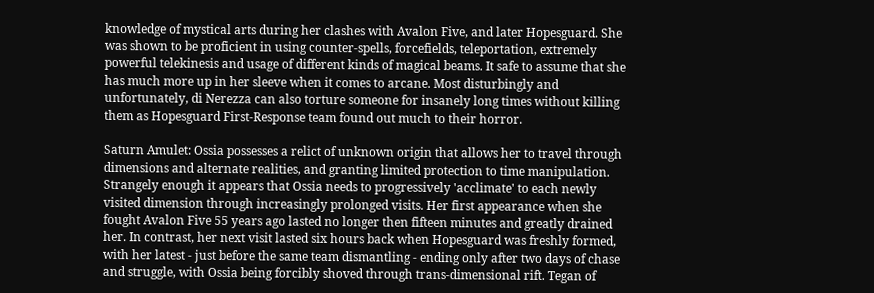knowledge of mystical arts during her clashes with Avalon Five, and later Hopesguard. She was shown to be proficient in using counter-spells, forcefields, teleportation, extremely powerful telekinesis and usage of different kinds of magical beams. It safe to assume that she has much more up in her sleeve when it comes to arcane. Most disturbingly and unfortunately, di Nerezza can also torture someone for insanely long times without killing them as Hopesguard First-Response team found out much to their horror.

Saturn Amulet: Ossia possesses a relict of unknown origin that allows her to travel through dimensions and alternate realities, and granting limited protection to time manipulation. Strangely enough it appears that Ossia needs to progressively 'acclimate' to each newly visited dimension through increasingly prolonged visits. Her first appearance when she fought Avalon Five 55 years ago lasted no longer then fifteen minutes and greatly drained her. In contrast, her next visit lasted six hours back when Hopesguard was freshly formed, with her latest - just before the same team dismantling - ending only after two days of chase and struggle, with Ossia being forcibly shoved through trans-dimensional rift. Tegan of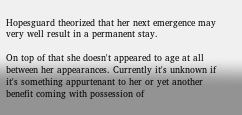Hopesguard theorized that her next emergence may very well result in a permanent stay.

On top of that she doesn't appeared to age at all between her appearances. Currently it's unknown if it's something appurtenant to her or yet another benefit coming with possession of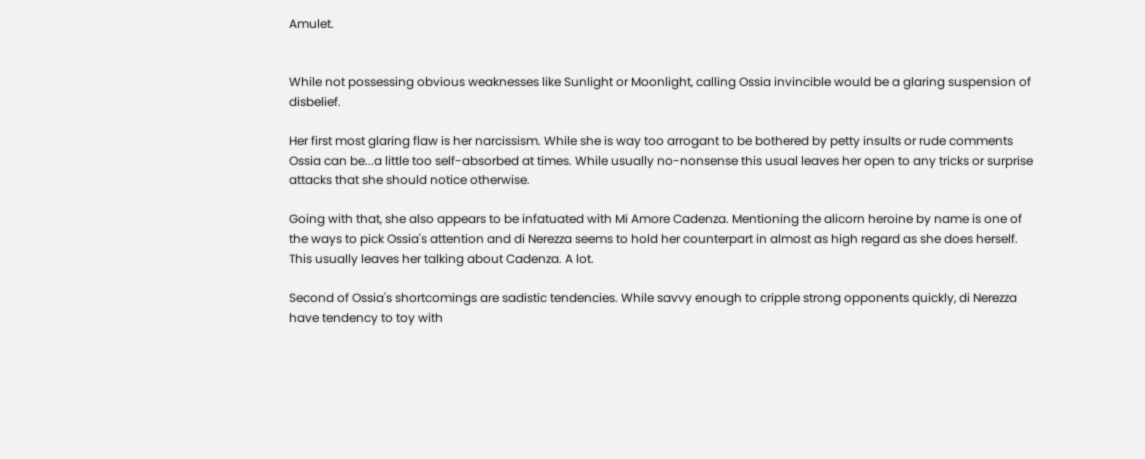Amulet.


While not possessing obvious weaknesses like Sunlight or Moonlight, calling Ossia invincible would be a glaring suspension of disbelief.

Her first most glaring flaw is her narcissism. While she is way too arrogant to be bothered by petty insults or rude comments Ossia can be...a little too self-absorbed at times. While usually no-nonsense this usual leaves her open to any tricks or surprise attacks that she should notice otherwise.

Going with that, she also appears to be infatuated with Mi Amore Cadenza. Mentioning the alicorn heroine by name is one of the ways to pick Ossia's attention and di Nerezza seems to hold her counterpart in almost as high regard as she does herself. This usually leaves her talking about Cadenza. A lot.

Second of Ossia's shortcomings are sadistic tendencies. While savvy enough to cripple strong opponents quickly, di Nerezza have tendency to toy with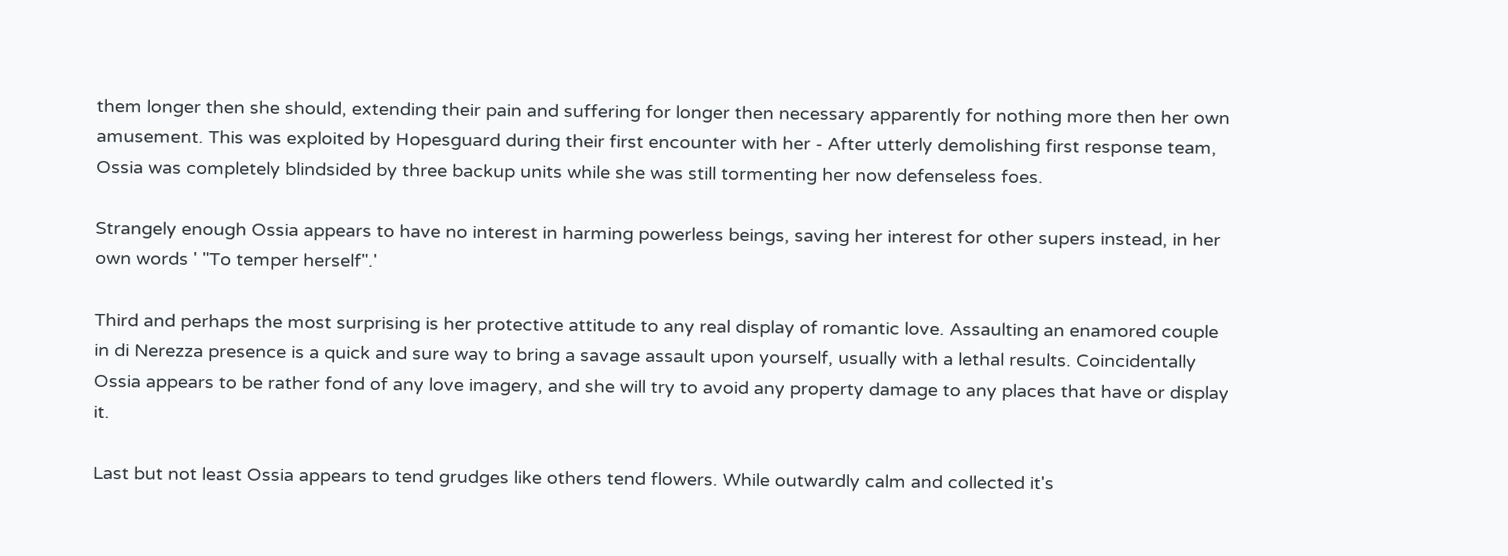them longer then she should, extending their pain and suffering for longer then necessary apparently for nothing more then her own amusement. This was exploited by Hopesguard during their first encounter with her - After utterly demolishing first response team, Ossia was completely blindsided by three backup units while she was still tormenting her now defenseless foes.

Strangely enough Ossia appears to have no interest in harming powerless beings, saving her interest for other supers instead, in her own words ' "To temper herself".'

Third and perhaps the most surprising is her protective attitude to any real display of romantic love. Assaulting an enamored couple in di Nerezza presence is a quick and sure way to bring a savage assault upon yourself, usually with a lethal results. Coincidentally Ossia appears to be rather fond of any love imagery, and she will try to avoid any property damage to any places that have or display it.

Last but not least Ossia appears to tend grudges like others tend flowers. While outwardly calm and collected it's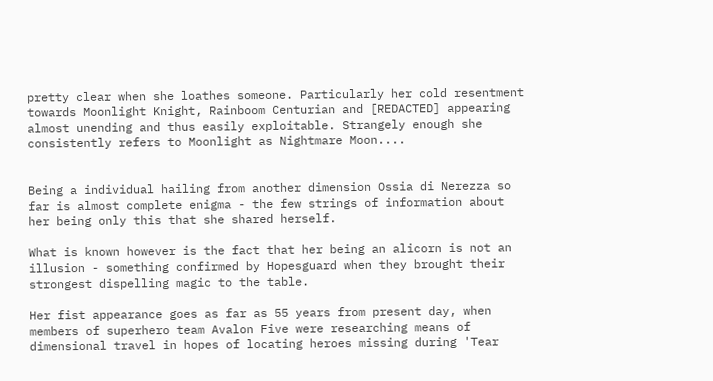pretty clear when she loathes someone. Particularly her cold resentment towards Moonlight Knight, Rainboom Centurian and [REDACTED] appearing almost unending and thus easily exploitable. Strangely enough she consistently refers to Moonlight as Nightmare Moon....


Being a individual hailing from another dimension Ossia di Nerezza so far is almost complete enigma - the few strings of information about her being only this that she shared herself.

What is known however is the fact that her being an alicorn is not an illusion - something confirmed by Hopesguard when they brought their strongest dispelling magic to the table.

Her fist appearance goes as far as 55 years from present day, when members of superhero team Avalon Five were researching means of dimensional travel in hopes of locating heroes missing during 'Tear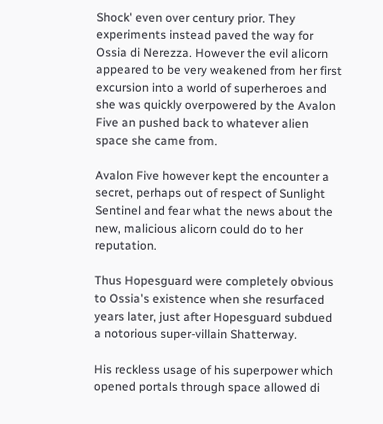Shock' even over century prior. They experiments instead paved the way for Ossia di Nerezza. However the evil alicorn appeared to be very weakened from her first excursion into a world of superheroes and she was quickly overpowered by the Avalon Five an pushed back to whatever alien space she came from.

Avalon Five however kept the encounter a secret, perhaps out of respect of Sunlight Sentinel and fear what the news about the new, malicious alicorn could do to her reputation.

Thus Hopesguard were completely obvious to Ossia's existence when she resurfaced years later, just after Hopesguard subdued a notorious super-villain Shatterway.

His reckless usage of his superpower which opened portals through space allowed di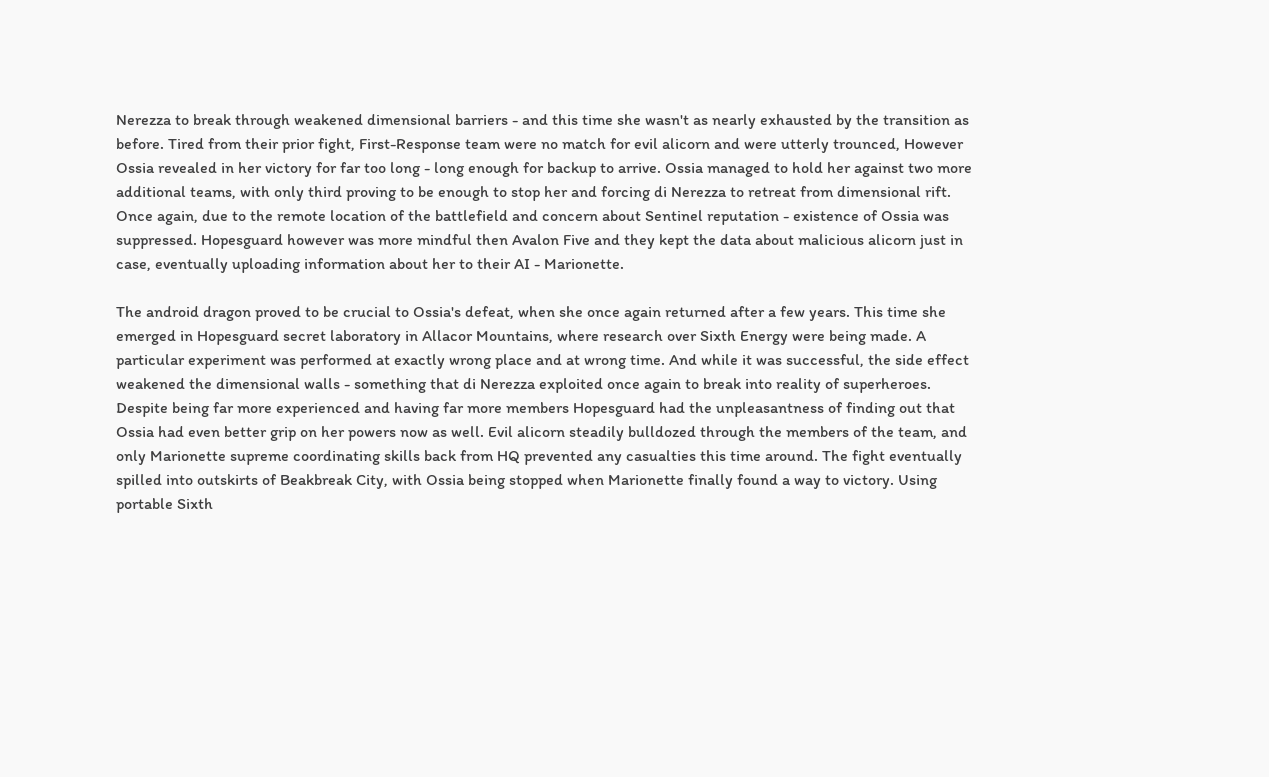Nerezza to break through weakened dimensional barriers - and this time she wasn't as nearly exhausted by the transition as before. Tired from their prior fight, First-Response team were no match for evil alicorn and were utterly trounced, However Ossia revealed in her victory for far too long - long enough for backup to arrive. Ossia managed to hold her against two more additional teams, with only third proving to be enough to stop her and forcing di Nerezza to retreat from dimensional rift. Once again, due to the remote location of the battlefield and concern about Sentinel reputation - existence of Ossia was suppressed. Hopesguard however was more mindful then Avalon Five and they kept the data about malicious alicorn just in case, eventually uploading information about her to their AI - Marionette.

The android dragon proved to be crucial to Ossia's defeat, when she once again returned after a few years. This time she emerged in Hopesguard secret laboratory in Allacor Mountains, where research over Sixth Energy were being made. A particular experiment was performed at exactly wrong place and at wrong time. And while it was successful, the side effect weakened the dimensional walls - something that di Nerezza exploited once again to break into reality of superheroes. Despite being far more experienced and having far more members Hopesguard had the unpleasantness of finding out that Ossia had even better grip on her powers now as well. Evil alicorn steadily bulldozed through the members of the team, and only Marionette supreme coordinating skills back from HQ prevented any casualties this time around. The fight eventually spilled into outskirts of Beakbreak City, with Ossia being stopped when Marionette finally found a way to victory. Using portable Sixth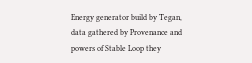Energy generator build by Tegan, data gathered by Provenance and powers of Stable Loop they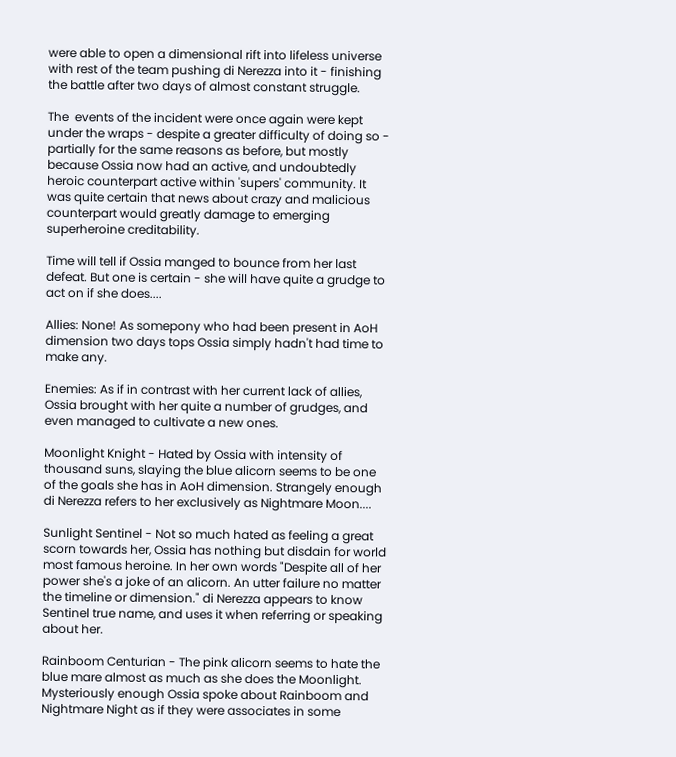were able to open a dimensional rift into lifeless universe with rest of the team pushing di Nerezza into it - finishing the battle after two days of almost constant struggle.

The  events of the incident were once again were kept under the wraps - despite a greater difficulty of doing so - partially for the same reasons as before, but mostly because Ossia now had an active, and undoubtedly heroic counterpart active within 'supers' community. It was quite certain that news about crazy and malicious counterpart would greatly damage to emerging superheroine creditability.

Time will tell if Ossia manged to bounce from her last defeat. But one is certain - she will have quite a grudge to act on if she does....

Allies: None! As somepony who had been present in AoH dimension two days tops Ossia simply hadn't had time to make any.

Enemies: As if in contrast with her current lack of allies, Ossia brought with her quite a number of grudges, and even managed to cultivate a new ones.

Moonlight Knight - Hated by Ossia with intensity of thousand suns, slaying the blue alicorn seems to be one of the goals she has in AoH dimension. Strangely enough di Nerezza refers to her exclusively as Nightmare Moon....

Sunlight Sentinel - Not so much hated as feeling a great scorn towards her, Ossia has nothing but disdain for world most famous heroine. In her own words "Despite all of her power she's a joke of an alicorn. An utter failure no matter the timeline or dimension." di Nerezza appears to know Sentinel true name, and uses it when referring or speaking about her.

Rainboom Centurian - The pink alicorn seems to hate the blue mare almost as much as she does the Moonlight. Mysteriously enough Ossia spoke about Rainboom and Nightmare Night as if they were associates in some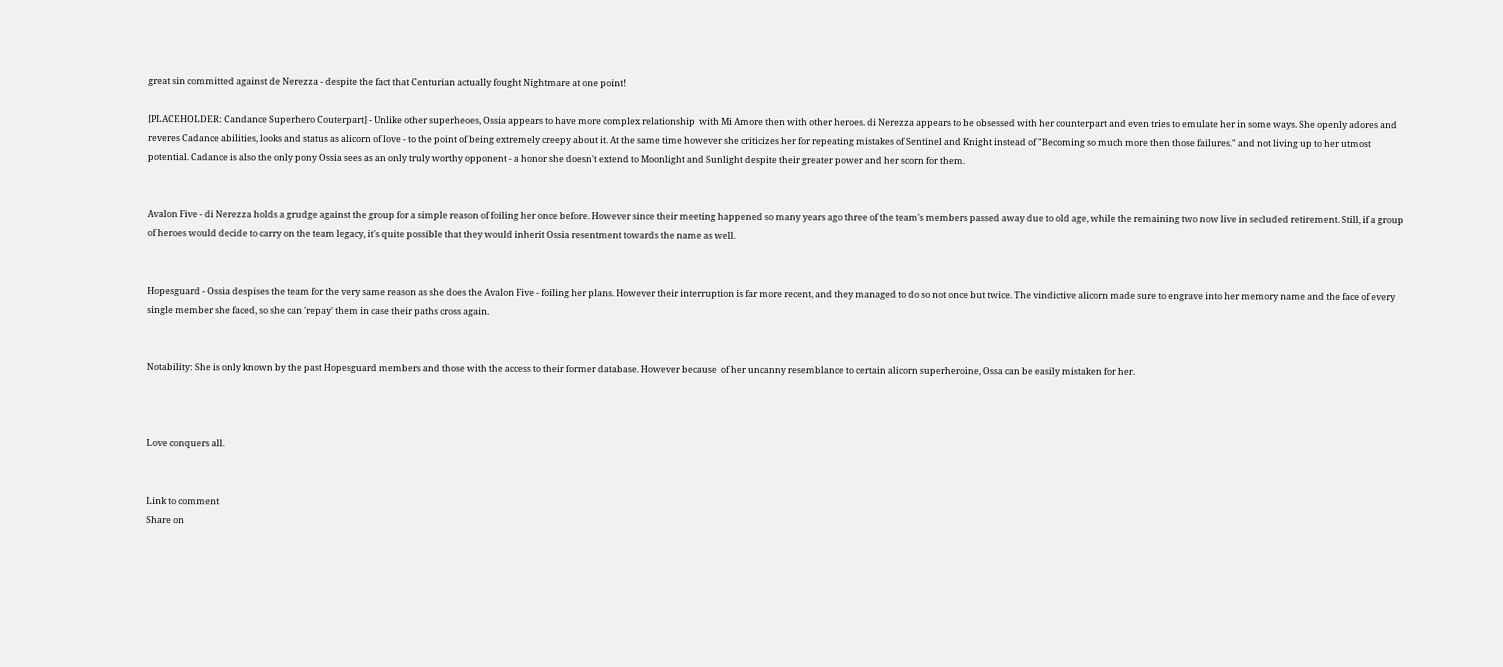great sin committed against de Nerezza - despite the fact that Centurian actually fought Nightmare at one point!

[PLACEHOLDER: Candance Superhero Couterpart] - Unlike other superheoes, Ossia appears to have more complex relationship  with Mi Amore then with other heroes. di Nerezza appears to be obsessed with her counterpart and even tries to emulate her in some ways. She openly adores and reveres Cadance abilities, looks and status as alicorn of love - to the point of being extremely creepy about it. At the same time however she criticizes her for repeating mistakes of Sentinel and Knight instead of "Becoming so much more then those failures." and not living up to her utmost potential. Cadance is also the only pony Ossia sees as an only truly worthy opponent - a honor she doesn't extend to Moonlight and Sunlight despite their greater power and her scorn for them.


Avalon Five - di Nerezza holds a grudge against the group for a simple reason of foiling her once before. However since their meeting happened so many years ago three of the team's members passed away due to old age, while the remaining two now live in secluded retirement. Still, if a group of heroes would decide to carry on the team legacy, it's quite possible that they would inherit Ossia resentment towards the name as well.


Hopesguard - Ossia despises the team for the very same reason as she does the Avalon Five - foiling her plans. However their interruption is far more recent, and they managed to do so not once but twice. The vindictive alicorn made sure to engrave into her memory name and the face of every single member she faced, so she can 'repay' them in case their paths cross again.


Notability: She is only known by the past Hopesguard members and those with the access to their former database. However because  of her uncanny resemblance to certain alicorn superheroine, Ossa can be easily mistaken for her.



Love conquers all.


Link to comment
Share on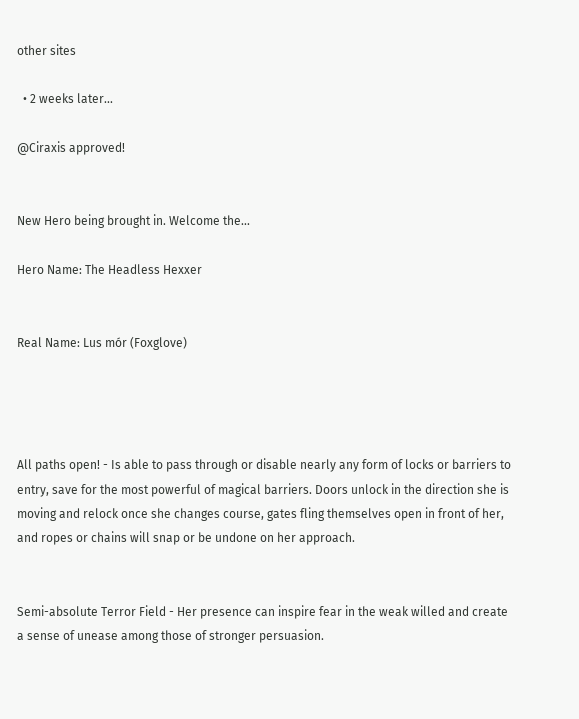other sites

  • 2 weeks later...

@Ciraxis approved!


New Hero being brought in. Welcome the...

Hero Name: The Headless Hexxer


Real Name: Lus mór (Foxglove)




All paths open! - Is able to pass through or disable nearly any form of locks or barriers to entry, save for the most powerful of magical barriers. Doors unlock in the direction she is moving and relock once she changes course, gates fling themselves open in front of her, and ropes or chains will snap or be undone on her approach.


Semi-absolute Terror Field - Her presence can inspire fear in the weak willed and create a sense of unease among those of stronger persuasion.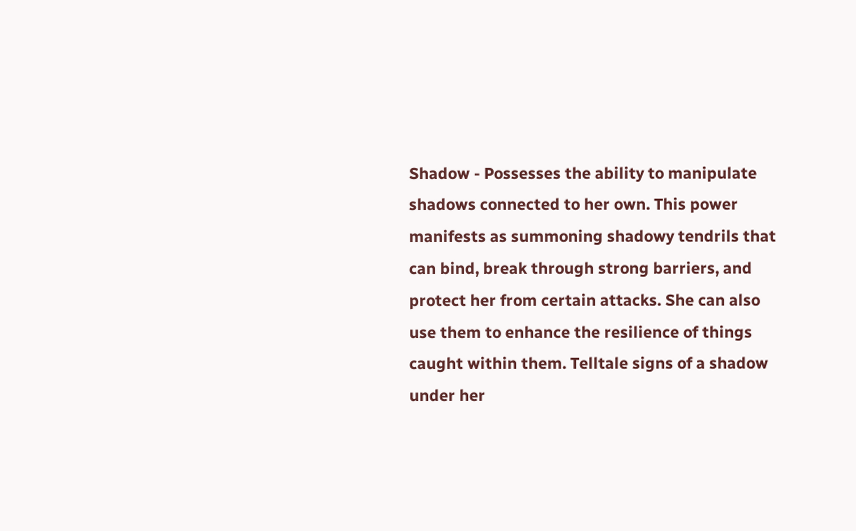Shadow - Possesses the ability to manipulate shadows connected to her own. This power manifests as summoning shadowy tendrils that can bind, break through strong barriers, and protect her from certain attacks. She can also use them to enhance the resilience of things caught within them. Telltale signs of a shadow under her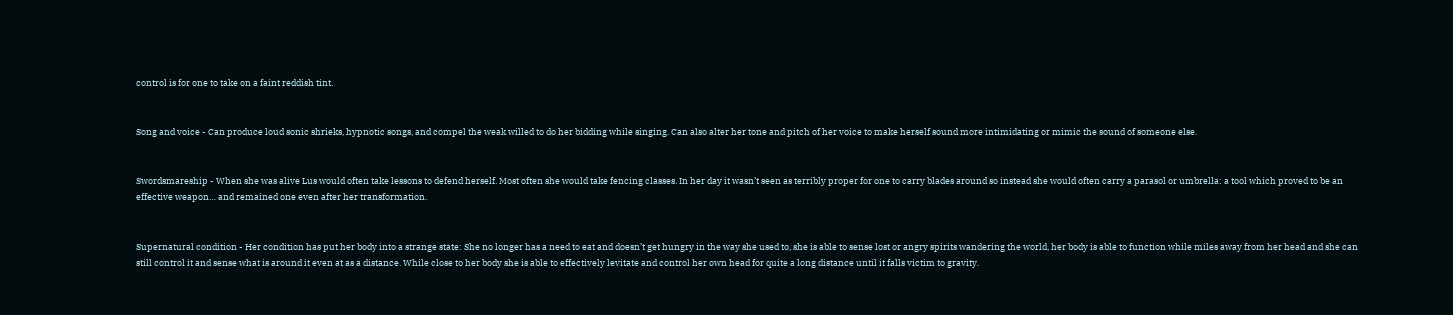control is for one to take on a faint reddish tint.


Song and voice - Can produce loud sonic shrieks, hypnotic songs, and compel the weak willed to do her bidding while singing. Can also alter her tone and pitch of her voice to make herself sound more intimidating or mimic the sound of someone else.


Swordsmareship - When she was alive Lus would often take lessons to defend herself. Most often she would take fencing classes. In her day it wasn’t seen as terribly proper for one to carry blades around so instead she would often carry a parasol or umbrella: a tool which proved to be an effective weapon… and remained one even after her transformation.


Supernatural condition - Her condition has put her body into a strange state: She no longer has a need to eat and doesn’t get hungry in the way she used to, she is able to sense lost or angry spirits wandering the world, her body is able to function while miles away from her head and she can still control it and sense what is around it even at as a distance. While close to her body she is able to effectively levitate and control her own head for quite a long distance until it falls victim to gravity.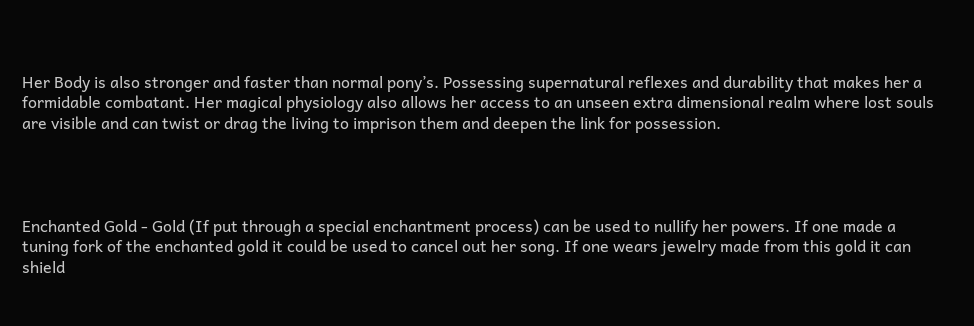Her Body is also stronger and faster than normal pony’s. Possessing supernatural reflexes and durability that makes her a formidable combatant. Her magical physiology also allows her access to an unseen extra dimensional realm where lost souls are visible and can twist or drag the living to imprison them and deepen the link for possession.




Enchanted Gold - Gold (If put through a special enchantment process) can be used to nullify her powers. If one made a tuning fork of the enchanted gold it could be used to cancel out her song. If one wears jewelry made from this gold it can shield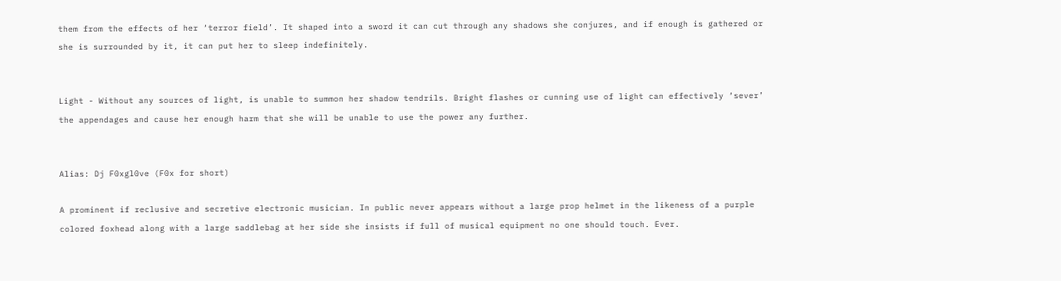them from the effects of her ‘terror field’. It shaped into a sword it can cut through any shadows she conjures, and if enough is gathered or she is surrounded by it, it can put her to sleep indefinitely.


Light - Without any sources of light, is unable to summon her shadow tendrils. Bright flashes or cunning use of light can effectively ‘sever’ the appendages and cause her enough harm that she will be unable to use the power any further.


Alias: Dj F0xgl0ve (F0x for short)

A prominent if reclusive and secretive electronic musician. In public never appears without a large prop helmet in the likeness of a purple colored foxhead along with a large saddlebag at her side she insists if full of musical equipment no one should touch. Ever.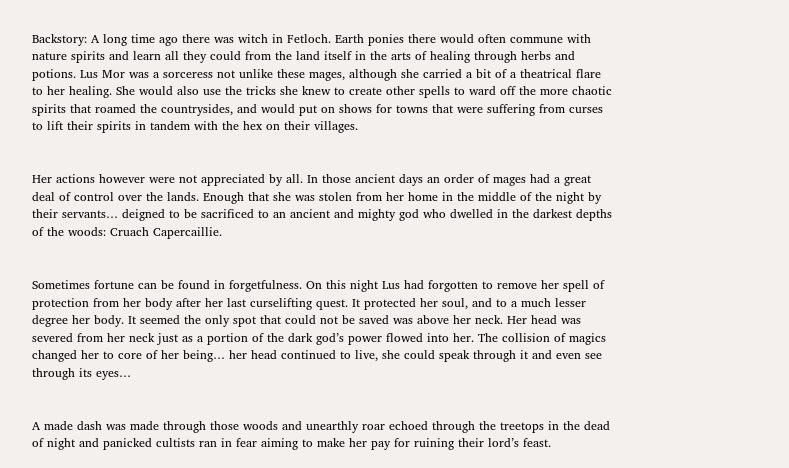Backstory: A long time ago there was witch in Fetloch. Earth ponies there would often commune with nature spirits and learn all they could from the land itself in the arts of healing through herbs and potions. Lus Mor was a sorceress not unlike these mages, although she carried a bit of a theatrical flare to her healing. She would also use the tricks she knew to create other spells to ward off the more chaotic spirits that roamed the countrysides, and would put on shows for towns that were suffering from curses to lift their spirits in tandem with the hex on their villages.


Her actions however were not appreciated by all. In those ancient days an order of mages had a great deal of control over the lands. Enough that she was stolen from her home in the middle of the night by their servants… deigned to be sacrificed to an ancient and mighty god who dwelled in the darkest depths of the woods: Cruach Capercaillie.


Sometimes fortune can be found in forgetfulness. On this night Lus had forgotten to remove her spell of protection from her body after her last curselifting quest. It protected her soul, and to a much lesser degree her body. It seemed the only spot that could not be saved was above her neck. Her head was severed from her neck just as a portion of the dark god’s power flowed into her. The collision of magics changed her to core of her being… her head continued to live, she could speak through it and even see through its eyes…


A made dash was made through those woods and unearthly roar echoed through the treetops in the dead of night and panicked cultists ran in fear aiming to make her pay for ruining their lord’s feast.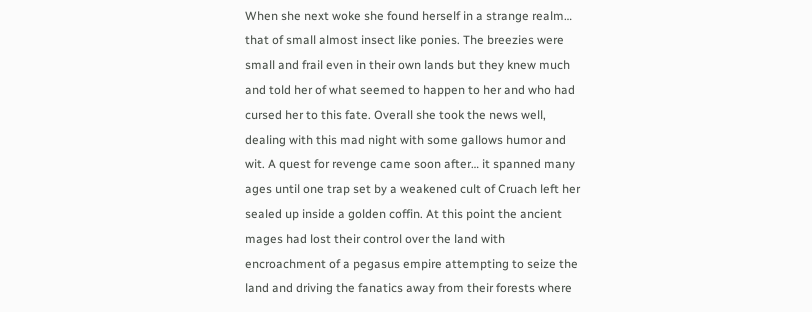When she next woke she found herself in a strange realm… that of small almost insect like ponies. The breezies were small and frail even in their own lands but they knew much and told her of what seemed to happen to her and who had cursed her to this fate. Overall she took the news well, dealing with this mad night with some gallows humor and wit. A quest for revenge came soon after… it spanned many ages until one trap set by a weakened cult of Cruach left her sealed up inside a golden coffin. At this point the ancient mages had lost their control over the land with encroachment of a pegasus empire attempting to seize the land and driving the fanatics away from their forests where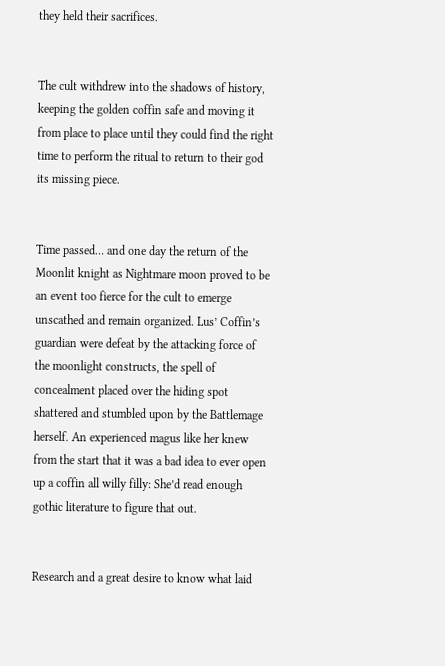they held their sacrifices.


The cult withdrew into the shadows of history, keeping the golden coffin safe and moving it from place to place until they could find the right time to perform the ritual to return to their god its missing piece.


Time passed… and one day the return of the Moonlit knight as Nightmare moon proved to be an event too fierce for the cult to emerge unscathed and remain organized. Lus’ Coffin’s guardian were defeat by the attacking force of the moonlight constructs, the spell of concealment placed over the hiding spot shattered and stumbled upon by the Battlemage herself. An experienced magus like her knew from the start that it was a bad idea to ever open up a coffin all willy filly: She’d read enough gothic literature to figure that out.


Research and a great desire to know what laid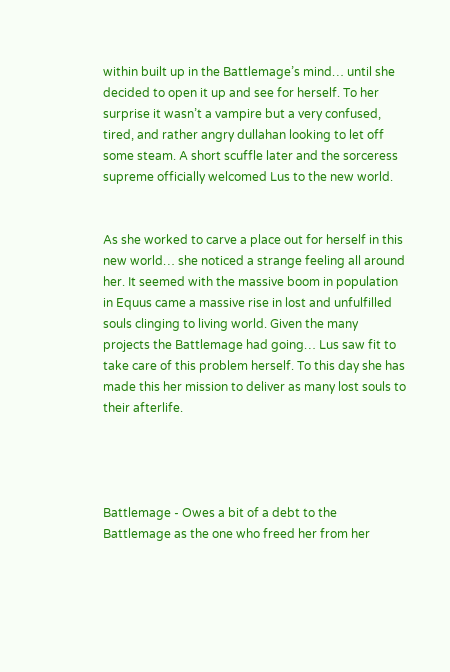within built up in the Battlemage’s mind… until she decided to open it up and see for herself. To her surprise it wasn’t a vampire but a very confused, tired, and rather angry dullahan looking to let off some steam. A short scuffle later and the sorceress supreme officially welcomed Lus to the new world.


As she worked to carve a place out for herself in this new world… she noticed a strange feeling all around her. It seemed with the massive boom in population in Equus came a massive rise in lost and unfulfilled souls clinging to living world. Given the many projects the Battlemage had going… Lus saw fit to take care of this problem herself. To this day she has made this her mission to deliver as many lost souls to their afterlife.




Battlemage - Owes a bit of a debt to the Battlemage as the one who freed her from her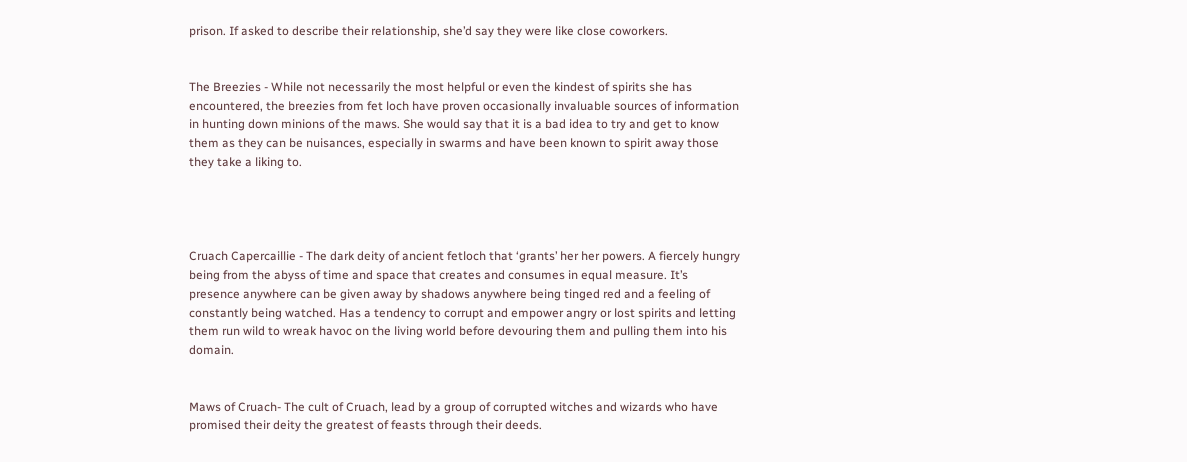prison. If asked to describe their relationship, she’d say they were like close coworkers.


The Breezies - While not necessarily the most helpful or even the kindest of spirits she has encountered, the breezies from fet loch have proven occasionally invaluable sources of information in hunting down minions of the maws. She would say that it is a bad idea to try and get to know them as they can be nuisances, especially in swarms and have been known to spirit away those they take a liking to.




Cruach Capercaillie - The dark deity of ancient fetloch that ‘grants’ her her powers. A fiercely hungry being from the abyss of time and space that creates and consumes in equal measure. It’s presence anywhere can be given away by shadows anywhere being tinged red and a feeling of constantly being watched. Has a tendency to corrupt and empower angry or lost spirits and letting them run wild to wreak havoc on the living world before devouring them and pulling them into his domain.


Maws of Cruach- The cult of Cruach, lead by a group of corrupted witches and wizards who have promised their deity the greatest of feasts through their deeds.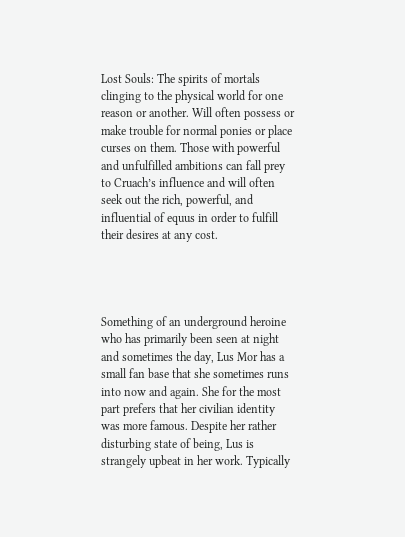Lost Souls: The spirits of mortals clinging to the physical world for one reason or another. Will often possess or make trouble for normal ponies or place curses on them. Those with powerful and unfulfilled ambitions can fall prey to Cruach’s influence and will often seek out the rich, powerful, and influential of equus in order to fulfill their desires at any cost.




Something of an underground heroine who has primarily been seen at night and sometimes the day, Lus Mor has a small fan base that she sometimes runs into now and again. She for the most part prefers that her civilian identity was more famous. Despite her rather disturbing state of being, Lus is strangely upbeat in her work. Typically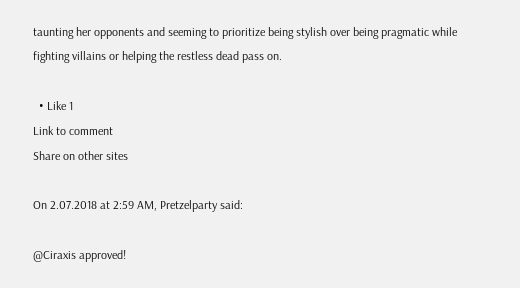taunting her opponents and seeming to prioritize being stylish over being pragmatic while fighting villains or helping the restless dead pass on.

  • Like 1
Link to comment
Share on other sites

On 2.07.2018 at 2:59 AM, Pretzelparty said:

@Ciraxis approved!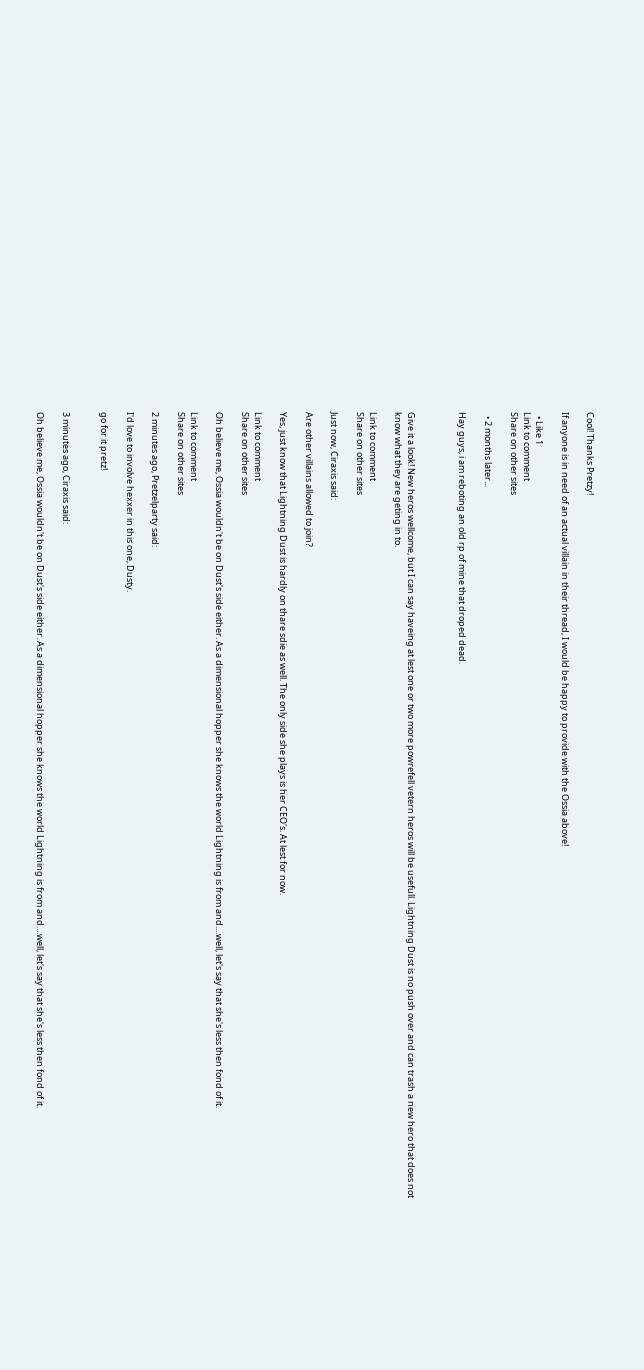Cool! Thanks Pretzy!

If anyone is in need of an actual villain in their thread, I would be happy to provide with the Ossia above!

  • Like 1
Link to comment
Share on other sites

  • 2 months later...

Hay guys, i am reboting an old rp of mine that droped dead.



Give it a look! New heros wellcome, but I can say haveing at lest one or two more powrefell vetern heros will be usefull. Lightning Dust is no push over and can trash a new hero that does not know what they are geting in to.

Link to comment
Share on other sites

Just now, Ciraxis said:

Are other villains allowed to join?

Yes, just know that Lightning Dust is hardly on thare sdie as well. The only side she plays is her CEO's. At lest for now.

Link to comment
Share on other sites

Oh believe me, Ossia wouldn't be on Dust's side either. As a dimensional hopper she knows the world Lightning is from and....well, let's say that she's less then fond of it.

Link to comment
Share on other sites

2 minutes ago, Pretzelparty said:

I'd love to involve hexxer in this one, Dusty.

go for it pretz!


3 minutes ago, Ciraxis said:

Oh believe me, Ossia wouldn't be on Dust's side either. As a dimensional hopper she knows the world Lightning is from and....well, let's say that she's less then fond of it.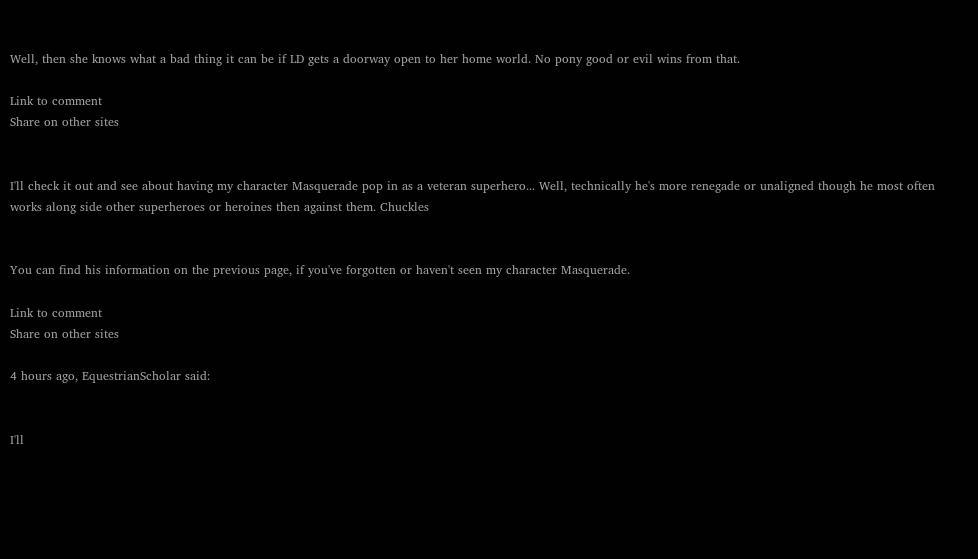Well, then she knows what a bad thing it can be if LD gets a doorway open to her home world. No pony good or evil wins from that.

Link to comment
Share on other sites


I'll check it out and see about having my character Masquerade pop in as a veteran superhero... Well, technically he's more renegade or unaligned though he most often works along side other superheroes or heroines then against them. Chuckles


You can find his information on the previous page, if you've forgotten or haven't seen my character Masquerade.

Link to comment
Share on other sites

4 hours ago, EquestrianScholar said:


I'll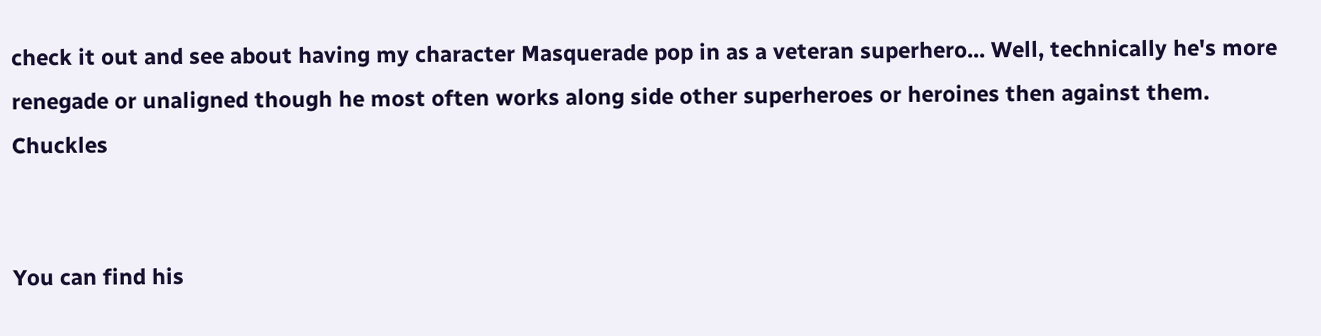check it out and see about having my character Masquerade pop in as a veteran superhero... Well, technically he's more renegade or unaligned though he most often works along side other superheroes or heroines then against them. Chuckles


You can find his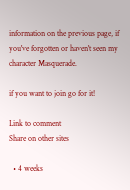information on the previous page, if you've forgotten or haven't seen my character Masquerade.

if you want to join go for it!

Link to comment
Share on other sites

  • 4 weeks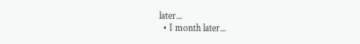later...
  • 1 month later...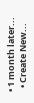• 1 month later...
  • Create New...